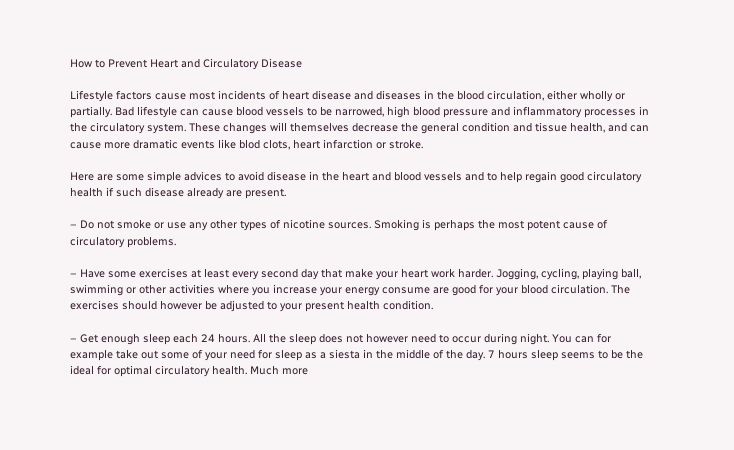How to Prevent Heart and Circulatory Disease

Lifestyle factors cause most incidents of heart disease and diseases in the blood circulation, either wholly or partially. Bad lifestyle can cause blood vessels to be narrowed, high blood pressure and inflammatory processes in the circulatory system. These changes will themselves decrease the general condition and tissue health, and can cause more dramatic events like blod clots, heart infarction or stroke.

Here are some simple advices to avoid disease in the heart and blood vessels and to help regain good circulatory health if such disease already are present.

– Do not smoke or use any other types of nicotine sources. Smoking is perhaps the most potent cause of circulatory problems.

– Have some exercises at least every second day that make your heart work harder. Jogging, cycling, playing ball, swimming or other activities where you increase your energy consume are good for your blood circulation. The exercises should however be adjusted to your present health condition.

– Get enough sleep each 24 hours. All the sleep does not however need to occur during night. You can for example take out some of your need for sleep as a siesta in the middle of the day. 7 hours sleep seems to be the ideal for optimal circulatory health. Much more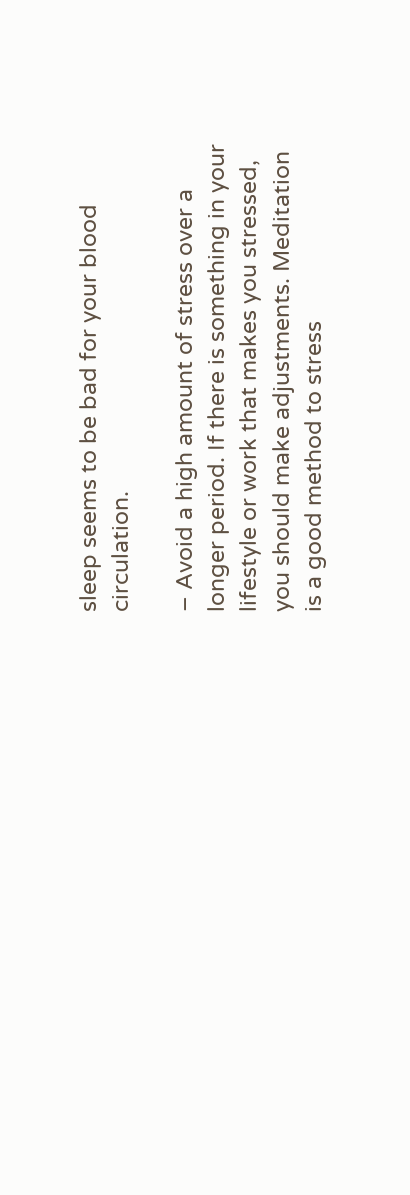sleep seems to be bad for your blood circulation.

– Avoid a high amount of stress over a longer period. If there is something in your lifestyle or work that makes you stressed, you should make adjustments. Meditation is a good method to stress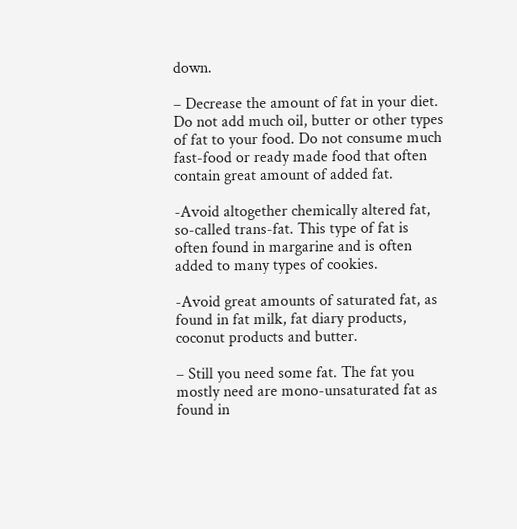down.

– Decrease the amount of fat in your diet. Do not add much oil, butter or other types of fat to your food. Do not consume much fast-food or ready made food that often contain great amount of added fat.

-Avoid altogether chemically altered fat, so-called trans-fat. This type of fat is often found in margarine and is often added to many types of cookies.

-Avoid great amounts of saturated fat, as found in fat milk, fat diary products, coconut products and butter.

– Still you need some fat. The fat you mostly need are mono-unsaturated fat as found in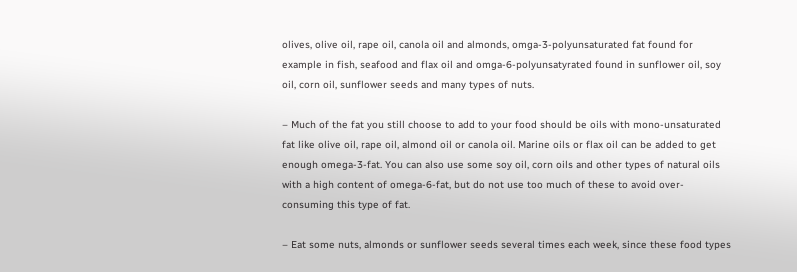olives, olive oil, rape oil, canola oil and almonds, omga-3-polyunsaturated fat found for example in fish, seafood and flax oil and omga-6-polyunsatyrated found in sunflower oil, soy oil, corn oil, sunflower seeds and many types of nuts.

– Much of the fat you still choose to add to your food should be oils with mono-unsaturated fat like olive oil, rape oil, almond oil or canola oil. Marine oils or flax oil can be added to get enough omega-3-fat. You can also use some soy oil, corn oils and other types of natural oils with a high content of omega-6-fat, but do not use too much of these to avoid over-consuming this type of fat.

– Eat some nuts, almonds or sunflower seeds several times each week, since these food types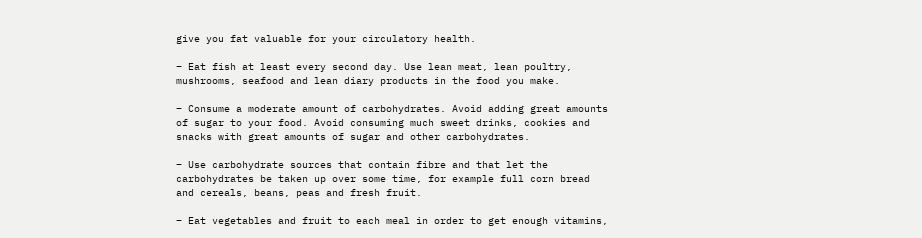give you fat valuable for your circulatory health.

– Eat fish at least every second day. Use lean meat, lean poultry, mushrooms, seafood and lean diary products in the food you make.

– Consume a moderate amount of carbohydrates. Avoid adding great amounts of sugar to your food. Avoid consuming much sweet drinks, cookies and snacks with great amounts of sugar and other carbohydrates.

– Use carbohydrate sources that contain fibre and that let the carbohydrates be taken up over some time, for example full corn bread and cereals, beans, peas and fresh fruit.

– Eat vegetables and fruit to each meal in order to get enough vitamins,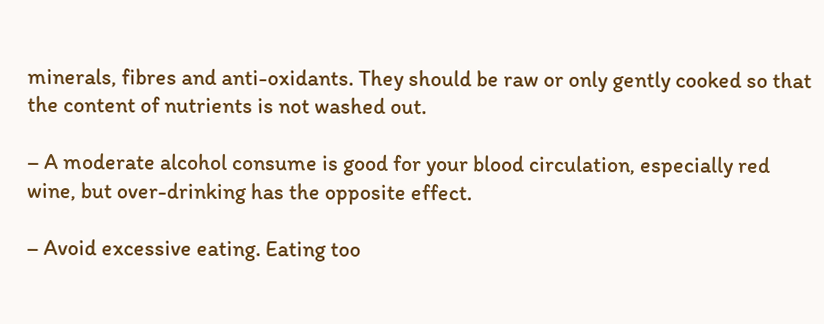minerals, fibres and anti-oxidants. They should be raw or only gently cooked so that the content of nutrients is not washed out.

– A moderate alcohol consume is good for your blood circulation, especially red wine, but over-drinking has the opposite effect.

– Avoid excessive eating. Eating too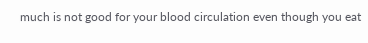much is not good for your blood circulation even though you eat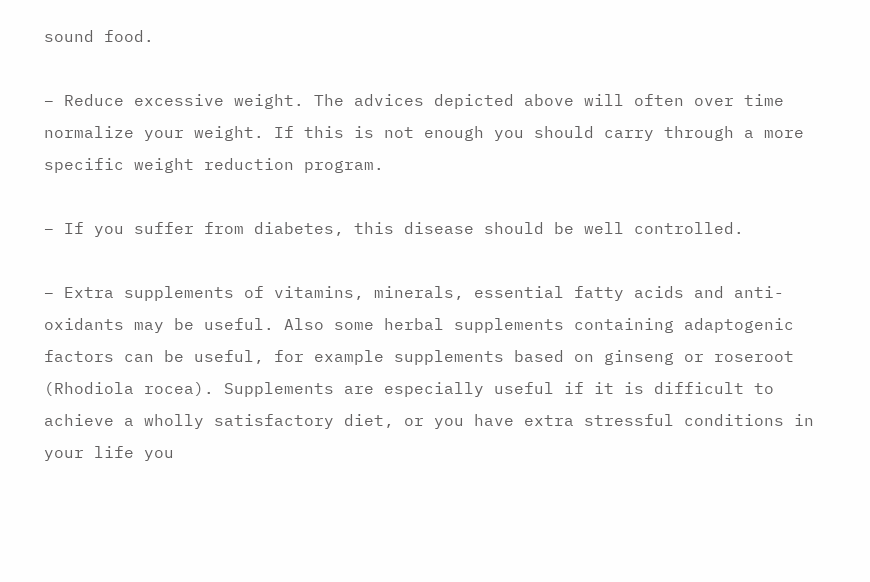sound food.

– Reduce excessive weight. The advices depicted above will often over time normalize your weight. If this is not enough you should carry through a more specific weight reduction program.

– If you suffer from diabetes, this disease should be well controlled.

– Extra supplements of vitamins, minerals, essential fatty acids and anti-oxidants may be useful. Also some herbal supplements containing adaptogenic factors can be useful, for example supplements based on ginseng or roseroot (Rhodiola rocea). Supplements are especially useful if it is difficult to achieve a wholly satisfactory diet, or you have extra stressful conditions in your life you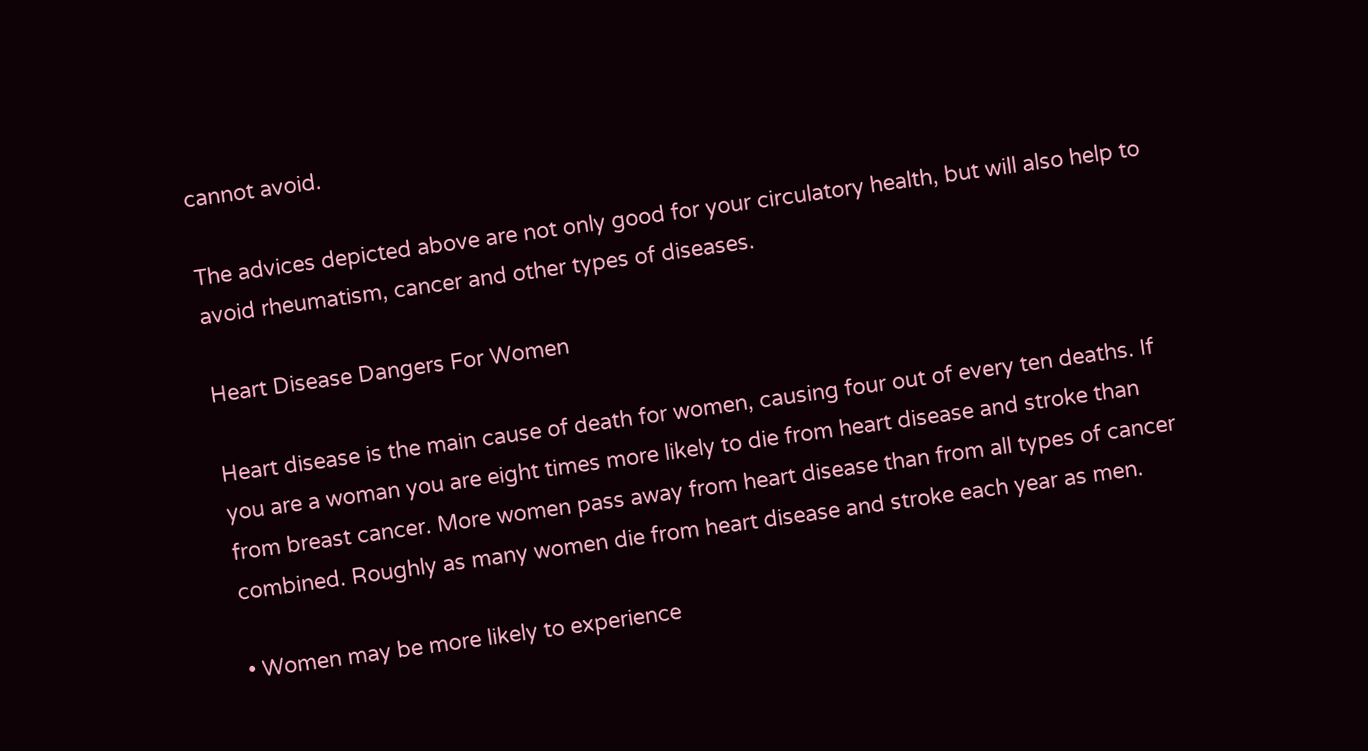cannot avoid.

The advices depicted above are not only good for your circulatory health, but will also help to avoid rheumatism, cancer and other types of diseases.

Heart Disease Dangers For Women

Heart disease is the main cause of death for women, causing four out of every ten deaths. If you are a woman you are eight times more likely to die from heart disease and stroke than from breast cancer. More women pass away from heart disease than from all types of cancer combined. Roughly as many women die from heart disease and stroke each year as men.

• Women may be more likely to experience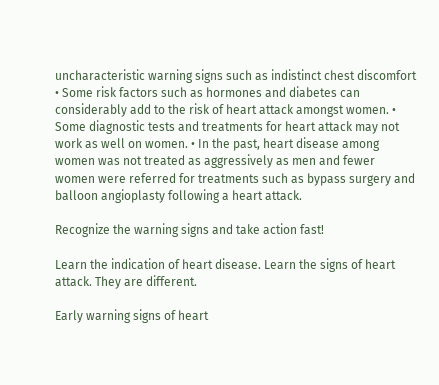uncharacteristic warning signs such as indistinct chest discomfort • Some risk factors such as hormones and diabetes can considerably add to the risk of heart attack amongst women. • Some diagnostic tests and treatments for heart attack may not work as well on women. • In the past, heart disease among women was not treated as aggressively as men and fewer women were referred for treatments such as bypass surgery and balloon angioplasty following a heart attack.

Recognize the warning signs and take action fast!

Learn the indication of heart disease. Learn the signs of heart attack. They are different.

Early warning signs of heart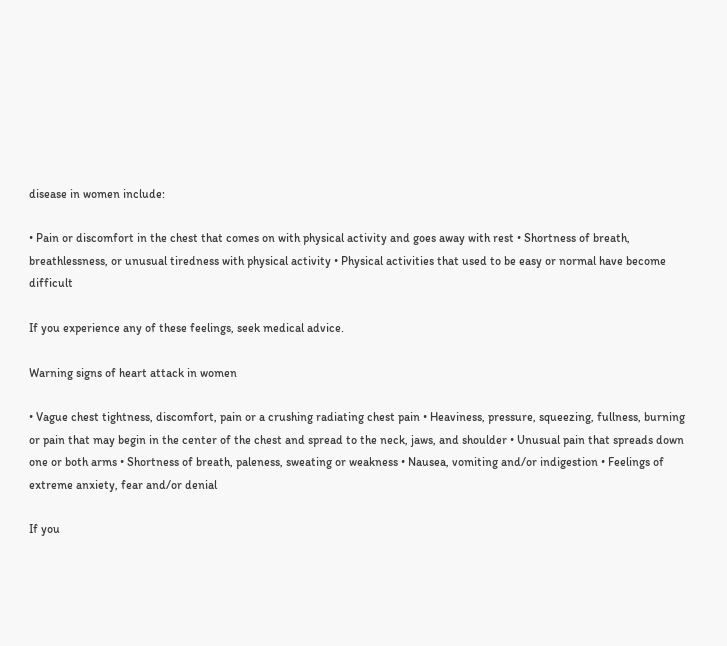disease in women include:

• Pain or discomfort in the chest that comes on with physical activity and goes away with rest • Shortness of breath, breathlessness, or unusual tiredness with physical activity • Physical activities that used to be easy or normal have become difficult

If you experience any of these feelings, seek medical advice.

Warning signs of heart attack in women

• Vague chest tightness, discomfort, pain or a crushing radiating chest pain • Heaviness, pressure, squeezing, fullness, burning or pain that may begin in the center of the chest and spread to the neck, jaws, and shoulder • Unusual pain that spreads down one or both arms • Shortness of breath, paleness, sweating or weakness • Nausea, vomiting and/or indigestion • Feelings of extreme anxiety, fear and/or denial

If you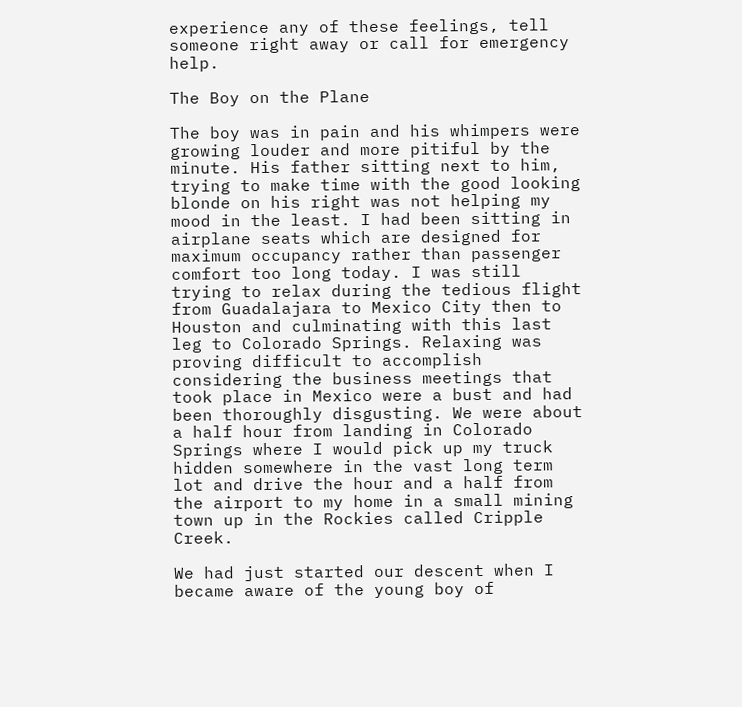experience any of these feelings, tell someone right away or call for emergency help.

The Boy on the Plane

The boy was in pain and his whimpers were growing louder and more pitiful by the minute. His father sitting next to him, trying to make time with the good looking blonde on his right was not helping my mood in the least. I had been sitting in airplane seats which are designed for maximum occupancy rather than passenger comfort too long today. I was still trying to relax during the tedious flight from Guadalajara to Mexico City then to Houston and culminating with this last leg to Colorado Springs. Relaxing was proving difficult to accomplish considering the business meetings that took place in Mexico were a bust and had been thoroughly disgusting. We were about a half hour from landing in Colorado Springs where I would pick up my truck hidden somewhere in the vast long term lot and drive the hour and a half from the airport to my home in a small mining town up in the Rockies called Cripple Creek.

We had just started our descent when I became aware of the young boy of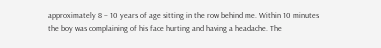approximately 8 – 10 years of age sitting in the row behind me. Within 10 minutes the boy was complaining of his face hurting and having a headache. The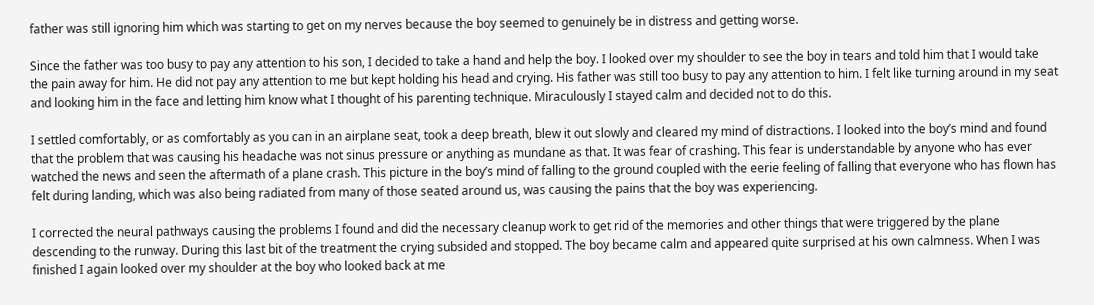father was still ignoring him which was starting to get on my nerves because the boy seemed to genuinely be in distress and getting worse.

Since the father was too busy to pay any attention to his son, I decided to take a hand and help the boy. I looked over my shoulder to see the boy in tears and told him that I would take the pain away for him. He did not pay any attention to me but kept holding his head and crying. His father was still too busy to pay any attention to him. I felt like turning around in my seat and looking him in the face and letting him know what I thought of his parenting technique. Miraculously I stayed calm and decided not to do this.

I settled comfortably, or as comfortably as you can in an airplane seat, took a deep breath, blew it out slowly and cleared my mind of distractions. I looked into the boy’s mind and found that the problem that was causing his headache was not sinus pressure or anything as mundane as that. It was fear of crashing. This fear is understandable by anyone who has ever watched the news and seen the aftermath of a plane crash. This picture in the boy’s mind of falling to the ground coupled with the eerie feeling of falling that everyone who has flown has felt during landing, which was also being radiated from many of those seated around us, was causing the pains that the boy was experiencing.

I corrected the neural pathways causing the problems I found and did the necessary cleanup work to get rid of the memories and other things that were triggered by the plane descending to the runway. During this last bit of the treatment the crying subsided and stopped. The boy became calm and appeared quite surprised at his own calmness. When I was finished I again looked over my shoulder at the boy who looked back at me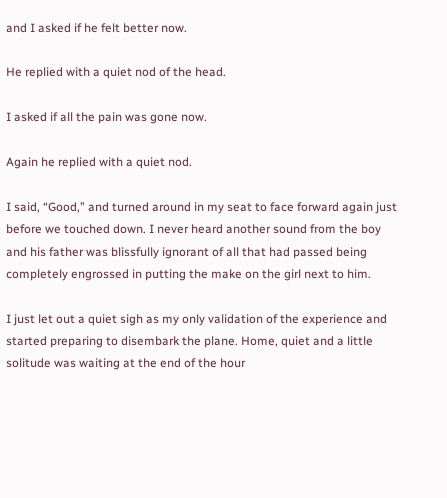and I asked if he felt better now.

He replied with a quiet nod of the head.

I asked if all the pain was gone now.

Again he replied with a quiet nod.

I said, “Good,” and turned around in my seat to face forward again just before we touched down. I never heard another sound from the boy and his father was blissfully ignorant of all that had passed being completely engrossed in putting the make on the girl next to him.

I just let out a quiet sigh as my only validation of the experience and started preparing to disembark the plane. Home, quiet and a little solitude was waiting at the end of the hour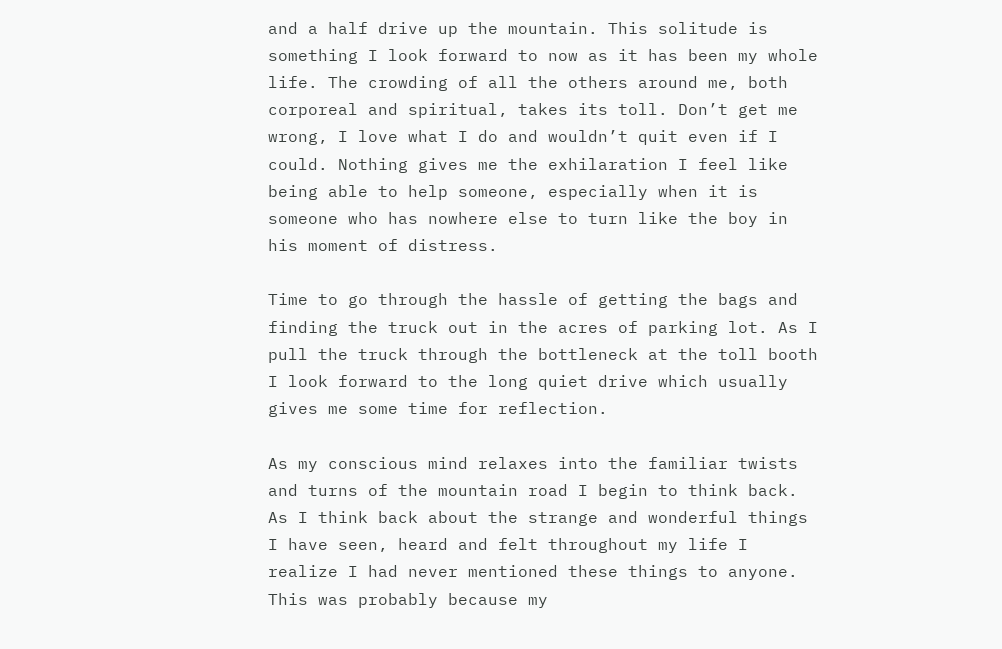and a half drive up the mountain. This solitude is something I look forward to now as it has been my whole life. The crowding of all the others around me, both corporeal and spiritual, takes its toll. Don’t get me wrong, I love what I do and wouldn’t quit even if I could. Nothing gives me the exhilaration I feel like being able to help someone, especially when it is someone who has nowhere else to turn like the boy in his moment of distress.

Time to go through the hassle of getting the bags and finding the truck out in the acres of parking lot. As I pull the truck through the bottleneck at the toll booth I look forward to the long quiet drive which usually gives me some time for reflection.

As my conscious mind relaxes into the familiar twists and turns of the mountain road I begin to think back. As I think back about the strange and wonderful things I have seen, heard and felt throughout my life I realize I had never mentioned these things to anyone. This was probably because my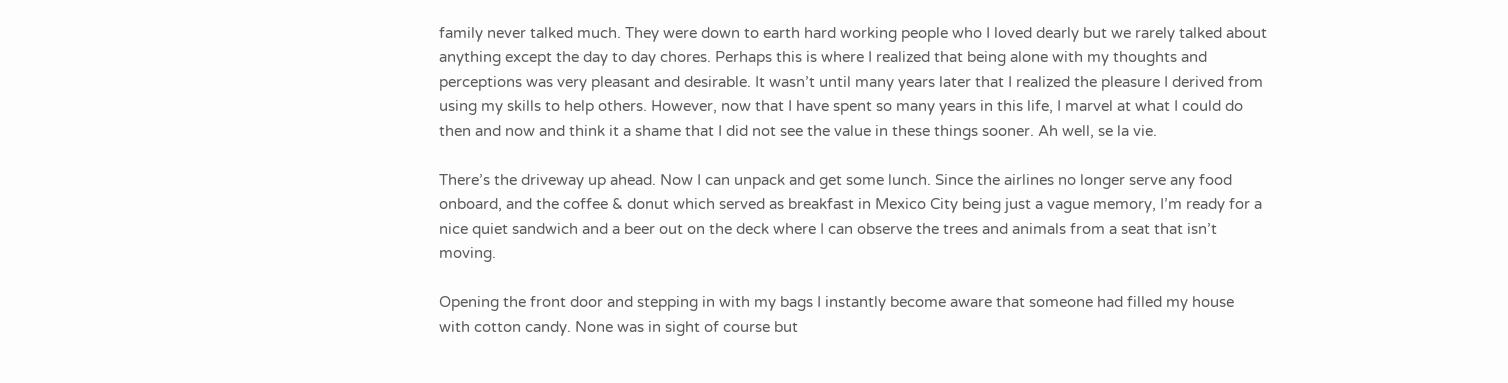family never talked much. They were down to earth hard working people who I loved dearly but we rarely talked about anything except the day to day chores. Perhaps this is where I realized that being alone with my thoughts and perceptions was very pleasant and desirable. It wasn’t until many years later that I realized the pleasure I derived from using my skills to help others. However, now that I have spent so many years in this life, I marvel at what I could do then and now and think it a shame that I did not see the value in these things sooner. Ah well, se la vie.

There’s the driveway up ahead. Now I can unpack and get some lunch. Since the airlines no longer serve any food onboard, and the coffee & donut which served as breakfast in Mexico City being just a vague memory, I’m ready for a nice quiet sandwich and a beer out on the deck where I can observe the trees and animals from a seat that isn’t moving.

Opening the front door and stepping in with my bags I instantly become aware that someone had filled my house with cotton candy. None was in sight of course but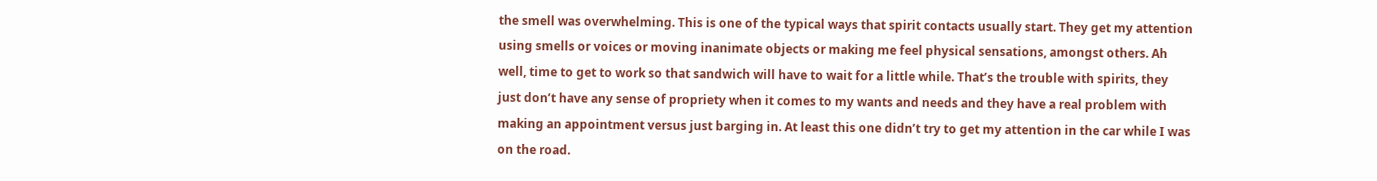the smell was overwhelming. This is one of the typical ways that spirit contacts usually start. They get my attention using smells or voices or moving inanimate objects or making me feel physical sensations, amongst others. Ah well, time to get to work so that sandwich will have to wait for a little while. That’s the trouble with spirits, they just don’t have any sense of propriety when it comes to my wants and needs and they have a real problem with making an appointment versus just barging in. At least this one didn’t try to get my attention in the car while I was on the road.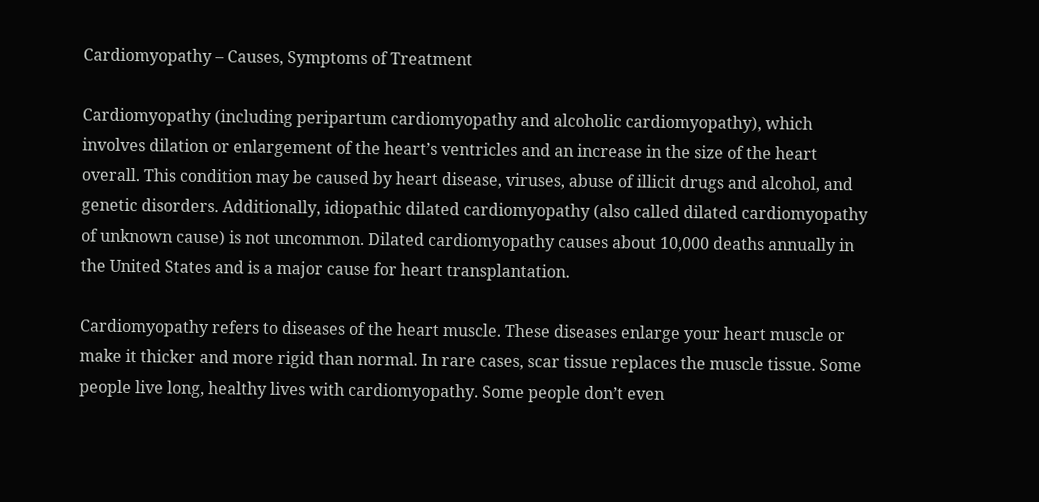Cardiomyopathy – Causes, Symptoms of Treatment

Cardiomyopathy (including peripartum cardiomyopathy and alcoholic cardiomyopathy), which involves dilation or enlargement of the heart’s ventricles and an increase in the size of the heart overall. This condition may be caused by heart disease, viruses, abuse of illicit drugs and alcohol, and genetic disorders. Additionally, idiopathic dilated cardiomyopathy (also called dilated cardiomyopathy of unknown cause) is not uncommon. Dilated cardiomyopathy causes about 10,000 deaths annually in the United States and is a major cause for heart transplantation.

Cardiomyopathy refers to diseases of the heart muscle. These diseases enlarge your heart muscle or make it thicker and more rigid than normal. In rare cases, scar tissue replaces the muscle tissue. Some people live long, healthy lives with cardiomyopathy. Some people don’t even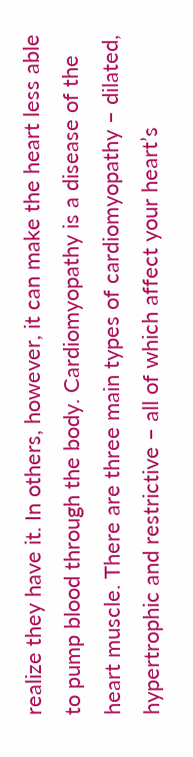realize they have it. In others, however, it can make the heart less able to pump blood through the body. Cardiomyopathy is a disease of the heart muscle. There are three main types of cardiomyopathy – dilated, hypertrophic and restrictive – all of which affect your heart’s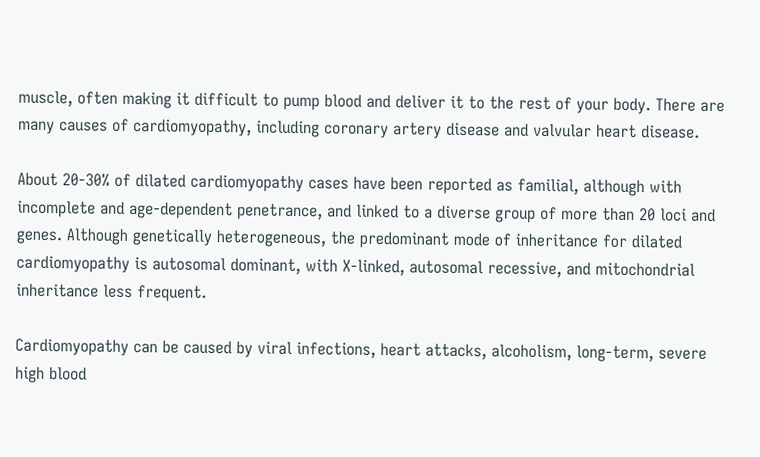muscle, often making it difficult to pump blood and deliver it to the rest of your body. There are many causes of cardiomyopathy, including coronary artery disease and valvular heart disease.

About 20-30% of dilated cardiomyopathy cases have been reported as familial, although with incomplete and age-dependent penetrance, and linked to a diverse group of more than 20 loci and genes. Although genetically heterogeneous, the predominant mode of inheritance for dilated cardiomyopathy is autosomal dominant, with X-linked, autosomal recessive, and mitochondrial inheritance less frequent.

Cardiomyopathy can be caused by viral infections, heart attacks, alcoholism, long-term, severe high blood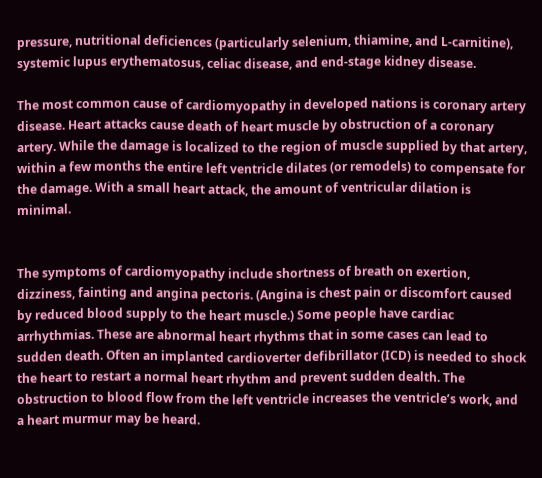pressure, nutritional deficiences (particularly selenium, thiamine, and L-carnitine), systemic lupus erythematosus, celiac disease, and end-stage kidney disease.

The most common cause of cardiomyopathy in developed nations is coronary artery disease. Heart attacks cause death of heart muscle by obstruction of a coronary artery. While the damage is localized to the region of muscle supplied by that artery, within a few months the entire left ventricle dilates (or remodels) to compensate for the damage. With a small heart attack, the amount of ventricular dilation is minimal.


The symptoms of cardiomyopathy include shortness of breath on exertion, dizziness, fainting and angina pectoris. (Angina is chest pain or discomfort caused by reduced blood supply to the heart muscle.) Some people have cardiac arrhythmias. These are abnormal heart rhythms that in some cases can lead to sudden death. Often an implanted cardioverter defibrillator (ICD) is needed to shock the heart to restart a normal heart rhythm and prevent sudden dealth. The obstruction to blood flow from the left ventricle increases the ventricle’s work, and a heart murmur may be heard.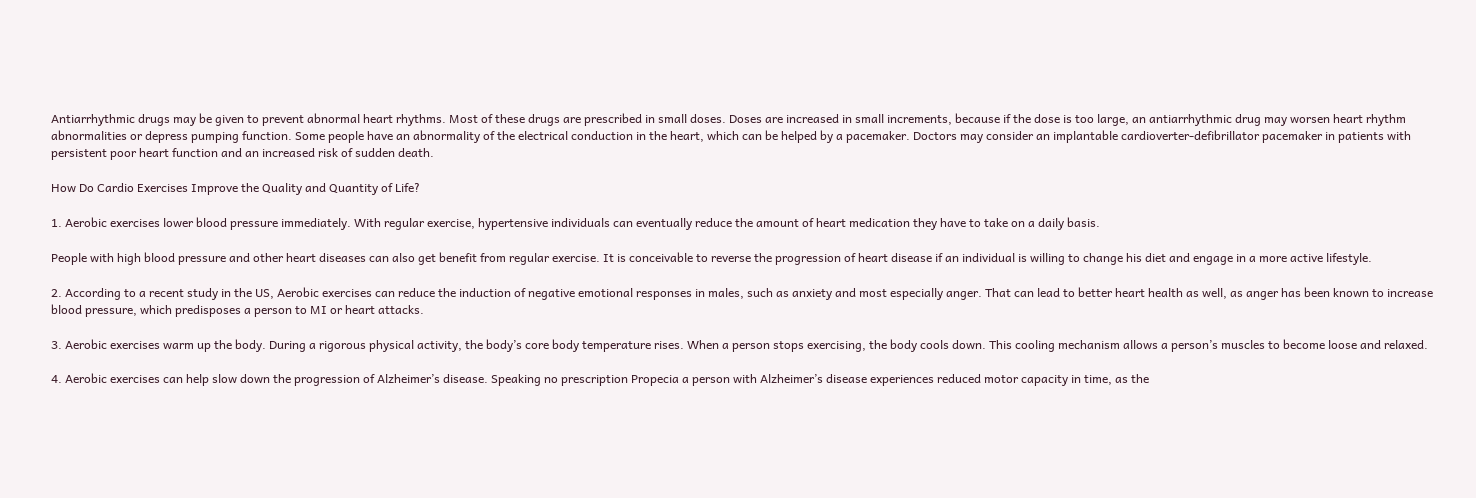Antiarrhythmic drugs may be given to prevent abnormal heart rhythms. Most of these drugs are prescribed in small doses. Doses are increased in small increments, because if the dose is too large, an antiarrhythmic drug may worsen heart rhythm abnormalities or depress pumping function. Some people have an abnormality of the electrical conduction in the heart, which can be helped by a pacemaker. Doctors may consider an implantable cardioverter-defibrillator pacemaker in patients with persistent poor heart function and an increased risk of sudden death.

How Do Cardio Exercises Improve the Quality and Quantity of Life?

1. Aerobic exercises lower blood pressure immediately. With regular exercise, hypertensive individuals can eventually reduce the amount of heart medication they have to take on a daily basis.

People with high blood pressure and other heart diseases can also get benefit from regular exercise. It is conceivable to reverse the progression of heart disease if an individual is willing to change his diet and engage in a more active lifestyle.

2. According to a recent study in the US, Aerobic exercises can reduce the induction of negative emotional responses in males, such as anxiety and most especially anger. That can lead to better heart health as well, as anger has been known to increase blood pressure, which predisposes a person to MI or heart attacks.

3. Aerobic exercises warm up the body. During a rigorous physical activity, the body’s core body temperature rises. When a person stops exercising, the body cools down. This cooling mechanism allows a person’s muscles to become loose and relaxed.

4. Aerobic exercises can help slow down the progression of Alzheimer’s disease. Speaking no prescription Propecia a person with Alzheimer’s disease experiences reduced motor capacity in time, as the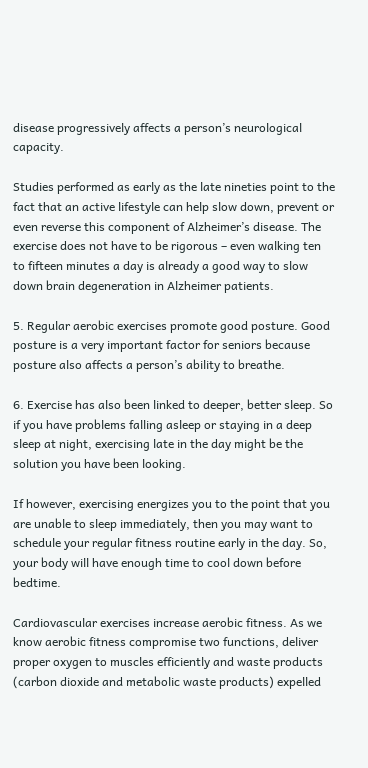disease progressively affects a person’s neurological capacity.

Studies performed as early as the late nineties point to the fact that an active lifestyle can help slow down, prevent or even reverse this component of Alzheimer’s disease. The exercise does not have to be rigorous – even walking ten to fifteen minutes a day is already a good way to slow down brain degeneration in Alzheimer patients.

5. Regular aerobic exercises promote good posture. Good posture is a very important factor for seniors because posture also affects a person’s ability to breathe.

6. Exercise has also been linked to deeper, better sleep. So if you have problems falling asleep or staying in a deep sleep at night, exercising late in the day might be the solution you have been looking.

If however, exercising energizes you to the point that you are unable to sleep immediately, then you may want to schedule your regular fitness routine early in the day. So, your body will have enough time to cool down before bedtime.

Cardiovascular exercises increase aerobic fitness. As we know aerobic fitness compromise two functions, deliver proper oxygen to muscles efficiently and waste products (carbon dioxide and metabolic waste products) expelled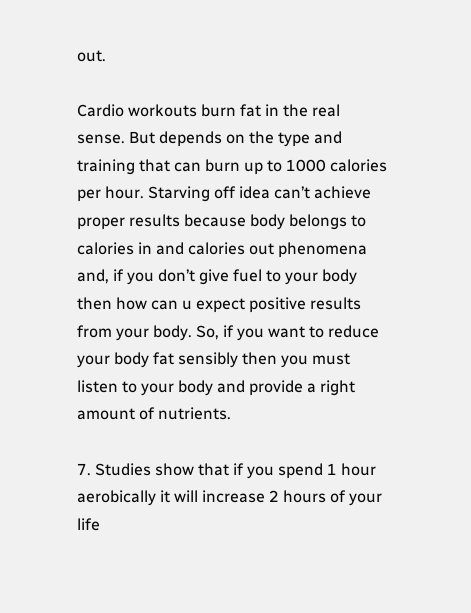out.

Cardio workouts burn fat in the real sense. But depends on the type and training that can burn up to 1000 calories per hour. Starving off idea can’t achieve proper results because body belongs to calories in and calories out phenomena and, if you don’t give fuel to your body then how can u expect positive results from your body. So, if you want to reduce your body fat sensibly then you must listen to your body and provide a right amount of nutrients.

7. Studies show that if you spend 1 hour aerobically it will increase 2 hours of your life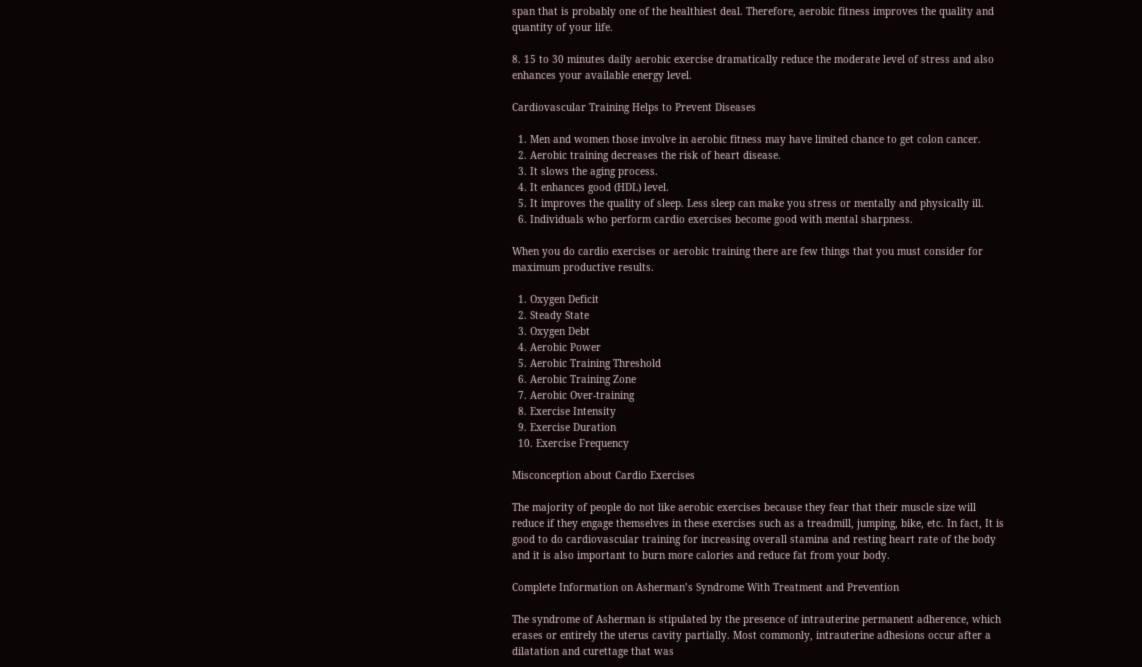span that is probably one of the healthiest deal. Therefore, aerobic fitness improves the quality and quantity of your life.

8. 15 to 30 minutes daily aerobic exercise dramatically reduce the moderate level of stress and also enhances your available energy level.

Cardiovascular Training Helps to Prevent Diseases

  1. Men and women those involve in aerobic fitness may have limited chance to get colon cancer.
  2. Aerobic training decreases the risk of heart disease.
  3. It slows the aging process.
  4. It enhances good (HDL) level.
  5. It improves the quality of sleep. Less sleep can make you stress or mentally and physically ill.
  6. Individuals who perform cardio exercises become good with mental sharpness.

When you do cardio exercises or aerobic training there are few things that you must consider for maximum productive results.

  1. Oxygen Deficit
  2. Steady State
  3. Oxygen Debt
  4. Aerobic Power
  5. Aerobic Training Threshold
  6. Aerobic Training Zone
  7. Aerobic Over-training
  8. Exercise Intensity
  9. Exercise Duration
  10. Exercise Frequency

Misconception about Cardio Exercises

The majority of people do not like aerobic exercises because they fear that their muscle size will reduce if they engage themselves in these exercises such as a treadmill, jumping, bike, etc. In fact, It is good to do cardiovascular training for increasing overall stamina and resting heart rate of the body and it is also important to burn more calories and reduce fat from your body.

Complete Information on Asherman’s Syndrome With Treatment and Prevention

The syndrome of Asherman is stipulated by the presence of intrauterine permanent adherence, which erases or entirely the uterus cavity partially. Most commonly, intrauterine adhesions occur after a dilatation and curettage that was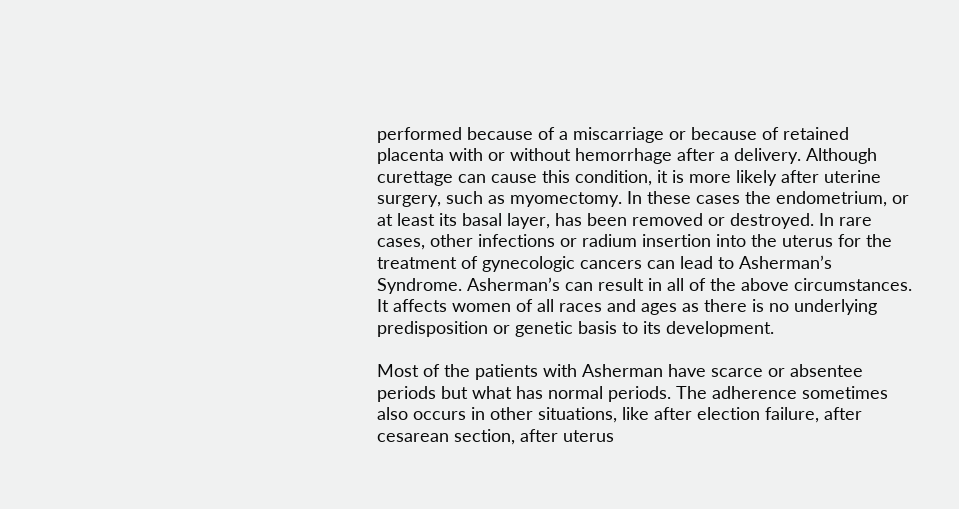performed because of a miscarriage or because of retained placenta with or without hemorrhage after a delivery. Although curettage can cause this condition, it is more likely after uterine surgery, such as myomectomy. In these cases the endometrium, or at least its basal layer, has been removed or destroyed. In rare cases, other infections or radium insertion into the uterus for the treatment of gynecologic cancers can lead to Asherman’s Syndrome. Asherman’s can result in all of the above circumstances. It affects women of all races and ages as there is no underlying predisposition or genetic basis to its development.

Most of the patients with Asherman have scarce or absentee periods but what has normal periods. The adherence sometimes also occurs in other situations, like after election failure, after cesarean section, after uterus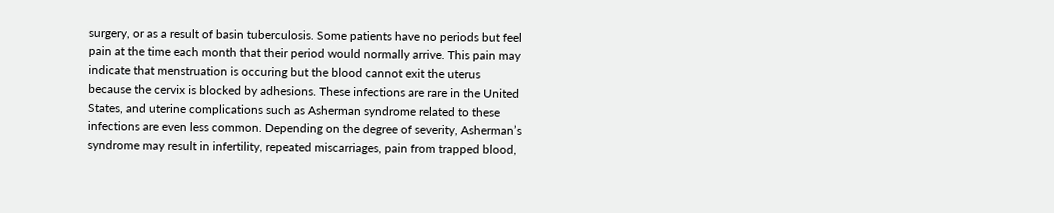surgery, or as a result of basin tuberculosis. Some patients have no periods but feel pain at the time each month that their period would normally arrive. This pain may indicate that menstruation is occuring but the blood cannot exit the uterus because the cervix is blocked by adhesions. These infections are rare in the United States, and uterine complications such as Asherman syndrome related to these infections are even less common. Depending on the degree of severity, Asherman’s syndrome may result in infertility, repeated miscarriages, pain from trapped blood,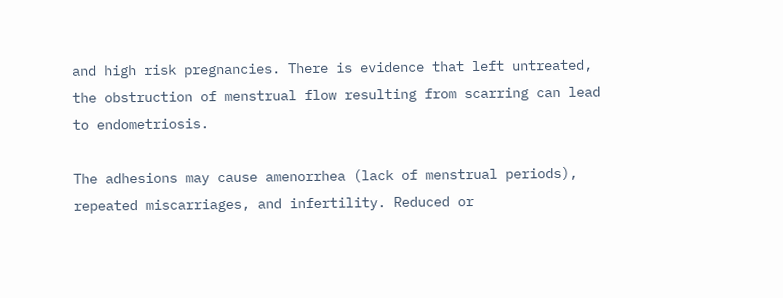and high risk pregnancies. There is evidence that left untreated, the obstruction of menstrual flow resulting from scarring can lead to endometriosis.

The adhesions may cause amenorrhea (lack of menstrual periods), repeated miscarriages, and infertility. Reduced or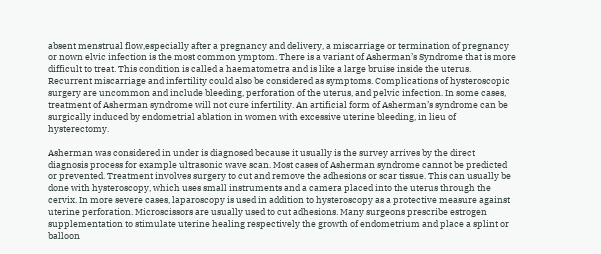absent menstrual flow,especially after a pregnancy and delivery, a miscarriage or termination of pregnancy or nown elvic infection is the most common ymptom. There is a variant of Asherman’s Syndrome that is more difficult to treat. This condition is called a haematometra and is like a large bruise inside the uterus. Recurrent miscarriage and infertility could also be considered as symptoms. Complications of hysteroscopic surgery are uncommon and include bleeding, perforation of the uterus, and pelvic infection. In some cases, treatment of Asherman syndrome will not cure infertility. An artificial form of Asherman’s syndrome can be surgically induced by endometrial ablation in women with excessive uterine bleeding, in lieu of hysterectomy.

Asherman was considered in under is diagnosed because it usually is the survey arrives by the direct diagnosis process for example ultrasonic wave scan. Most cases of Asherman syndrome cannot be predicted or prevented. Treatment involves surgery to cut and remove the adhesions or scar tissue. This can usually be done with hysteroscopy, which uses small instruments and a camera placed into the uterus through the cervix. In more severe cases, laparoscopy is used in addition to hysteroscopy as a protective measure against uterine perforation. Microscissors are usually used to cut adhesions. Many surgeons prescribe estrogen supplementation to stimulate uterine healing respectively the growth of endometrium and place a splint or balloon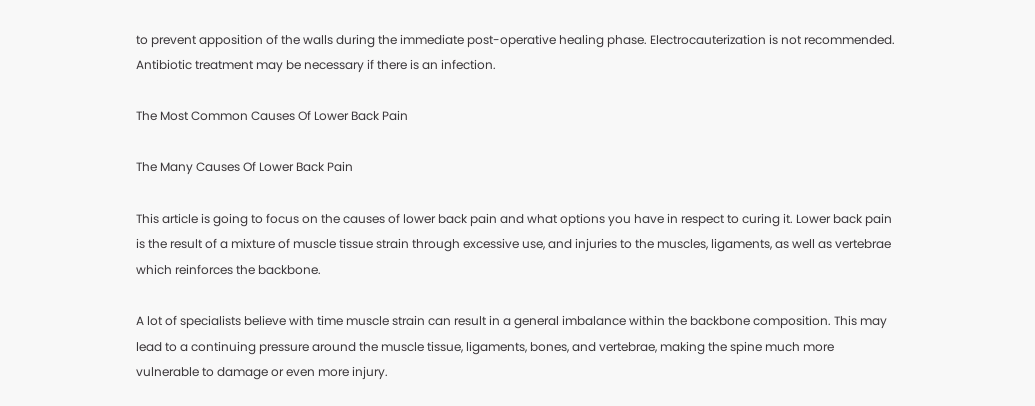to prevent apposition of the walls during the immediate post-operative healing phase. Electrocauterization is not recommended. Antibiotic treatment may be necessary if there is an infection.

The Most Common Causes Of Lower Back Pain

The Many Causes Of Lower Back Pain

This article is going to focus on the causes of lower back pain and what options you have in respect to curing it. Lower back pain is the result of a mixture of muscle tissue strain through excessive use, and injuries to the muscles, ligaments, as well as vertebrae which reinforces the backbone.

A lot of specialists believe with time muscle strain can result in a general imbalance within the backbone composition. This may lead to a continuing pressure around the muscle tissue, ligaments, bones, and vertebrae, making the spine much more vulnerable to damage or even more injury.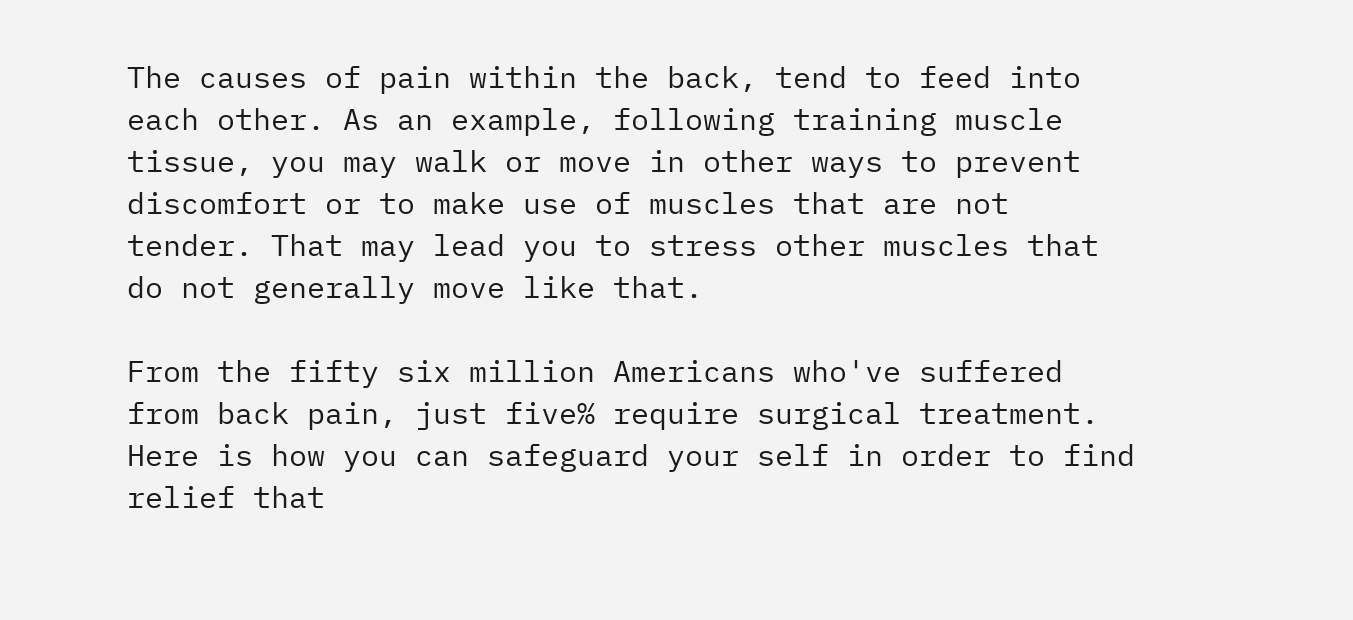The causes of pain within the back, tend to feed into each other. As an example, following training muscle tissue, you may walk or move in other ways to prevent discomfort or to make use of muscles that are not tender. That may lead you to stress other muscles that do not generally move like that.

From the fifty six million Americans who've suffered from back pain, just five% require surgical treatment. Here is how you can safeguard your self in order to find relief that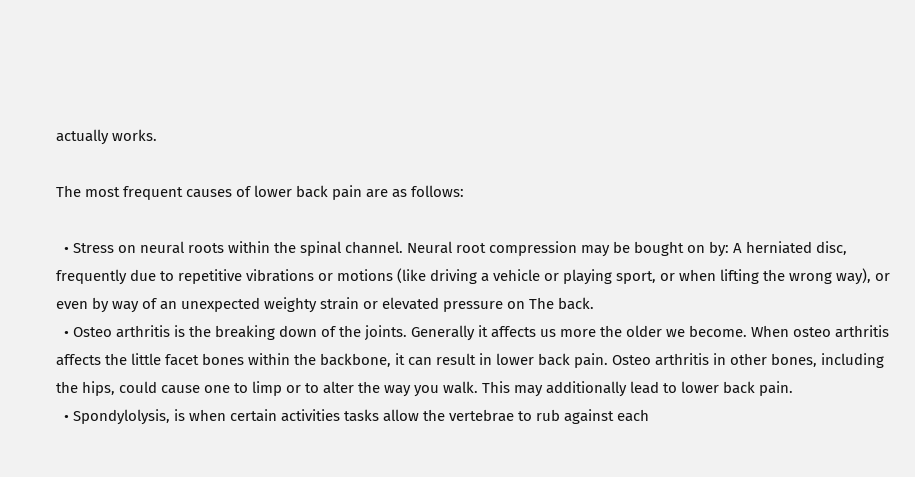actually works.

The most frequent causes of lower back pain are as follows:

  • Stress on neural roots within the spinal channel. Neural root compression may be bought on by: A herniated disc, frequently due to repetitive vibrations or motions (like driving a vehicle or playing sport, or when lifting the wrong way), or even by way of an unexpected weighty strain or elevated pressure on The back.
  • Osteo arthritis is the breaking down of the joints. Generally it affects us more the older we become. When osteo arthritis affects the little facet bones within the backbone, it can result in lower back pain. Osteo arthritis in other bones, including the hips, could cause one to limp or to alter the way you walk. This may additionally lead to lower back pain.
  • Spondylolysis, is when certain activities tasks allow the vertebrae to rub against each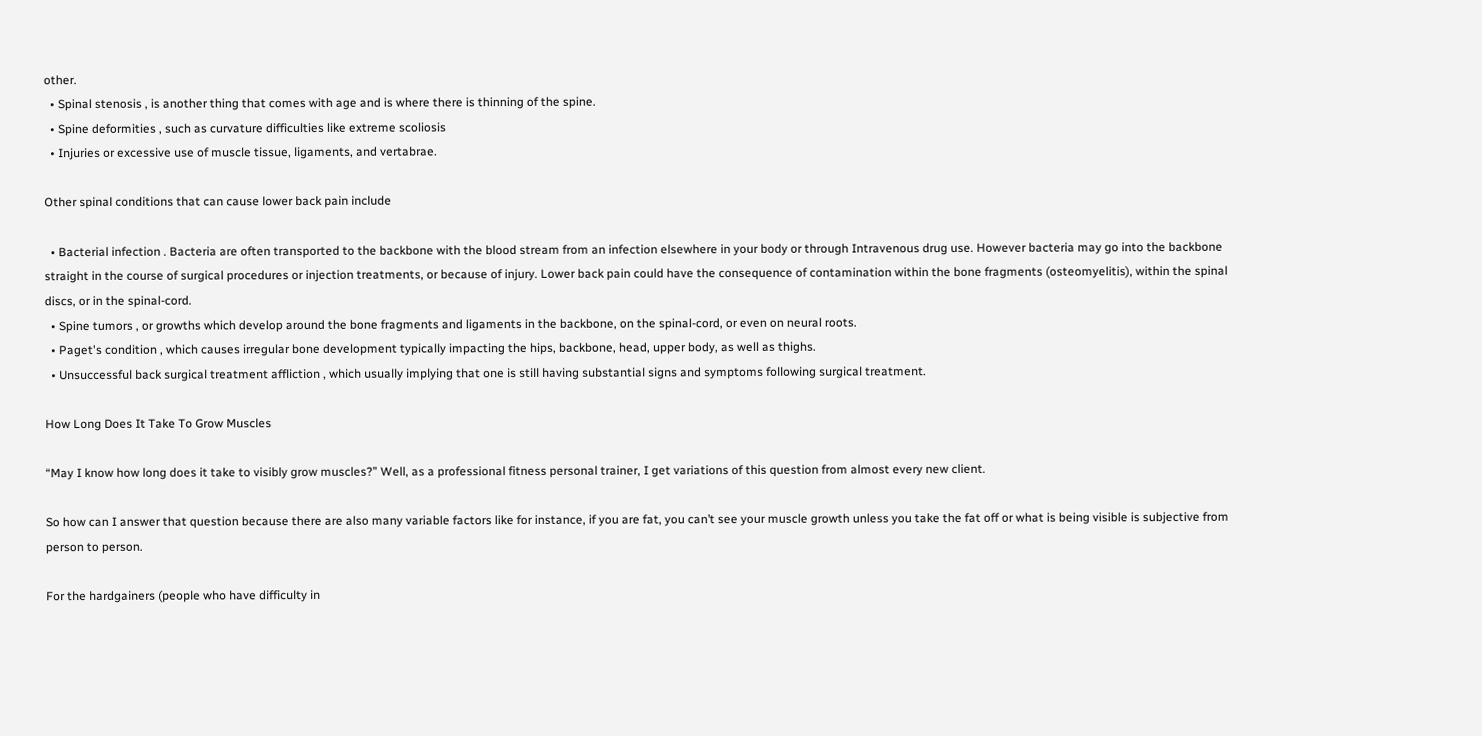other.
  • Spinal stenosis , is another thing that comes with age and is where there is thinning of the spine.
  • Spine deformities , such as curvature difficulties like extreme scoliosis
  • Injuries or excessive use of muscle tissue, ligaments, and vertabrae.

Other spinal conditions that can cause lower back pain include

  • Bacterial infection . Bacteria are often transported to the backbone with the blood stream from an infection elsewhere in your body or through Intravenous drug use. However bacteria may go into the backbone straight in the course of surgical procedures or injection treatments, or because of injury. Lower back pain could have the consequence of contamination within the bone fragments (osteomyelitis), within the spinal discs, or in the spinal-cord.
  • Spine tumors , or growths which develop around the bone fragments and ligaments in the backbone, on the spinal-cord, or even on neural roots.
  • Paget's condition , which causes irregular bone development typically impacting the hips, backbone, head, upper body, as well as thighs.
  • Unsuccessful back surgical treatment affliction , which usually implying that one is still having substantial signs and symptoms following surgical treatment.

How Long Does It Take To Grow Muscles

“May I know how long does it take to visibly grow muscles?” Well, as a professional fitness personal trainer, I get variations of this question from almost every new client.

So how can I answer that question because there are also many variable factors like for instance, if you are fat, you can’t see your muscle growth unless you take the fat off or what is being visible is subjective from person to person.

For the hardgainers (people who have difficulty in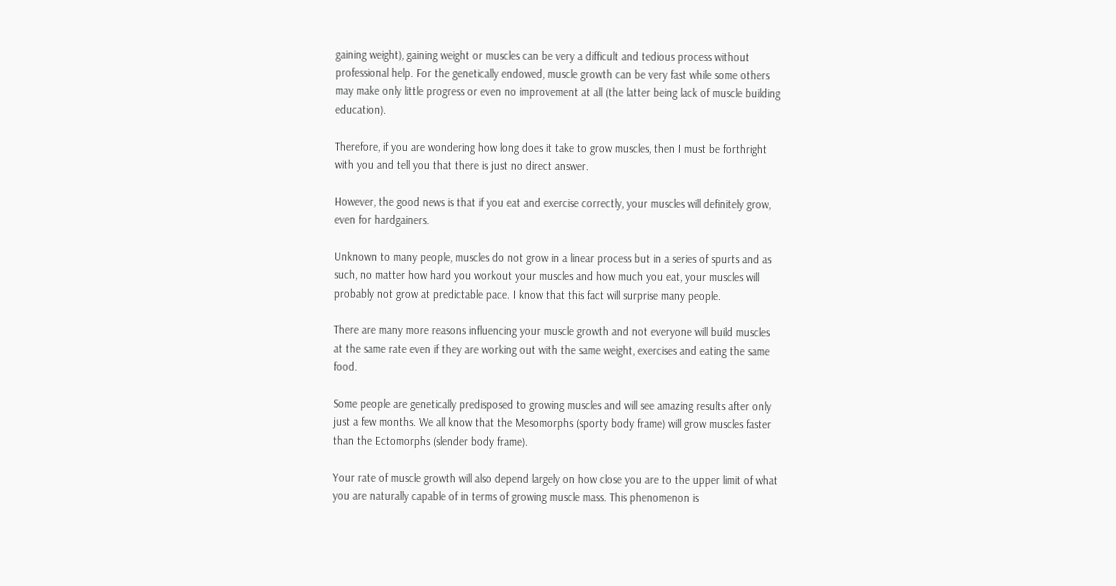gaining weight), gaining weight or muscles can be very a difficult and tedious process without professional help. For the genetically endowed, muscle growth can be very fast while some others may make only little progress or even no improvement at all (the latter being lack of muscle building education).

Therefore, if you are wondering how long does it take to grow muscles, then I must be forthright with you and tell you that there is just no direct answer.

However, the good news is that if you eat and exercise correctly, your muscles will definitely grow, even for hardgainers.

Unknown to many people, muscles do not grow in a linear process but in a series of spurts and as such, no matter how hard you workout your muscles and how much you eat, your muscles will probably not grow at predictable pace. I know that this fact will surprise many people.

There are many more reasons influencing your muscle growth and not everyone will build muscles at the same rate even if they are working out with the same weight, exercises and eating the same food.

Some people are genetically predisposed to growing muscles and will see amazing results after only just a few months. We all know that the Mesomorphs (sporty body frame) will grow muscles faster than the Ectomorphs (slender body frame).

Your rate of muscle growth will also depend largely on how close you are to the upper limit of what you are naturally capable of in terms of growing muscle mass. This phenomenon is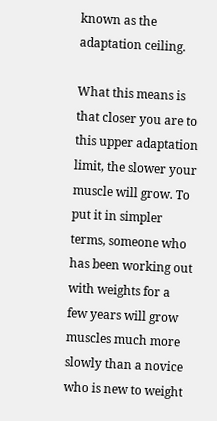known as the adaptation ceiling.

What this means is that closer you are to this upper adaptation limit, the slower your muscle will grow. To put it in simpler terms, someone who has been working out with weights for a few years will grow muscles much more slowly than a novice who is new to weight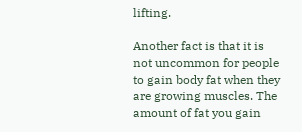lifting.

Another fact is that it is not uncommon for people to gain body fat when they are growing muscles. The amount of fat you gain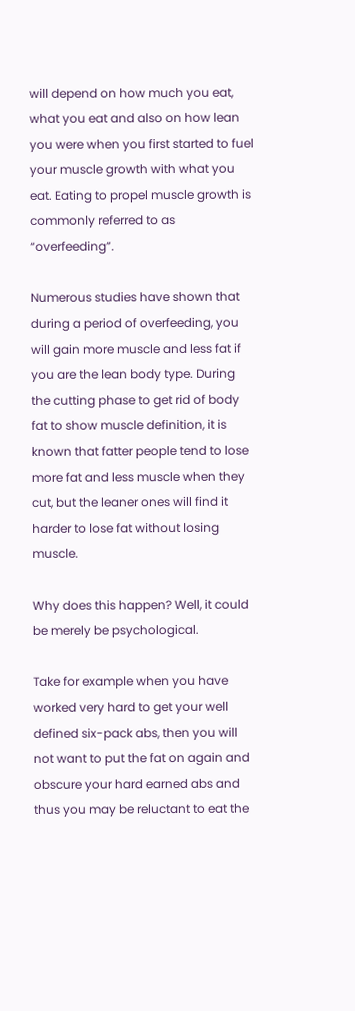will depend on how much you eat, what you eat and also on how lean you were when you first started to fuel your muscle growth with what you eat. Eating to propel muscle growth is commonly referred to as “overfeeding”.

Numerous studies have shown that during a period of overfeeding, you will gain more muscle and less fat if you are the lean body type. During the cutting phase to get rid of body fat to show muscle definition, it is known that fatter people tend to lose more fat and less muscle when they cut, but the leaner ones will find it harder to lose fat without losing muscle.

Why does this happen? Well, it could be merely be psychological.

Take for example when you have worked very hard to get your well defined six-pack abs, then you will not want to put the fat on again and obscure your hard earned abs and thus you may be reluctant to eat the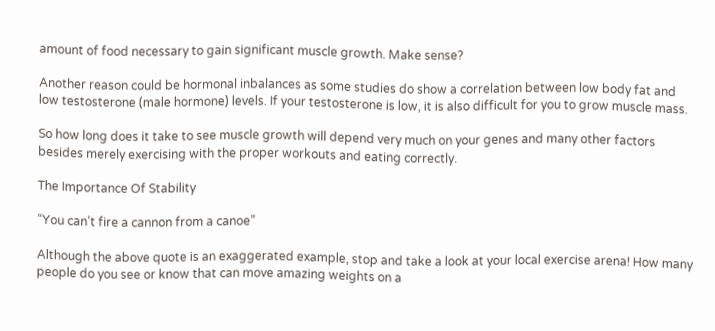amount of food necessary to gain significant muscle growth. Make sense?

Another reason could be hormonal inbalances as some studies do show a correlation between low body fat and low testosterone (male hormone) levels. If your testosterone is low, it is also difficult for you to grow muscle mass.

So how long does it take to see muscle growth will depend very much on your genes and many other factors besides merely exercising with the proper workouts and eating correctly.

The Importance Of Stability

“You can’t fire a cannon from a canoe”

Although the above quote is an exaggerated example, stop and take a look at your local exercise arena! How many people do you see or know that can move amazing weights on a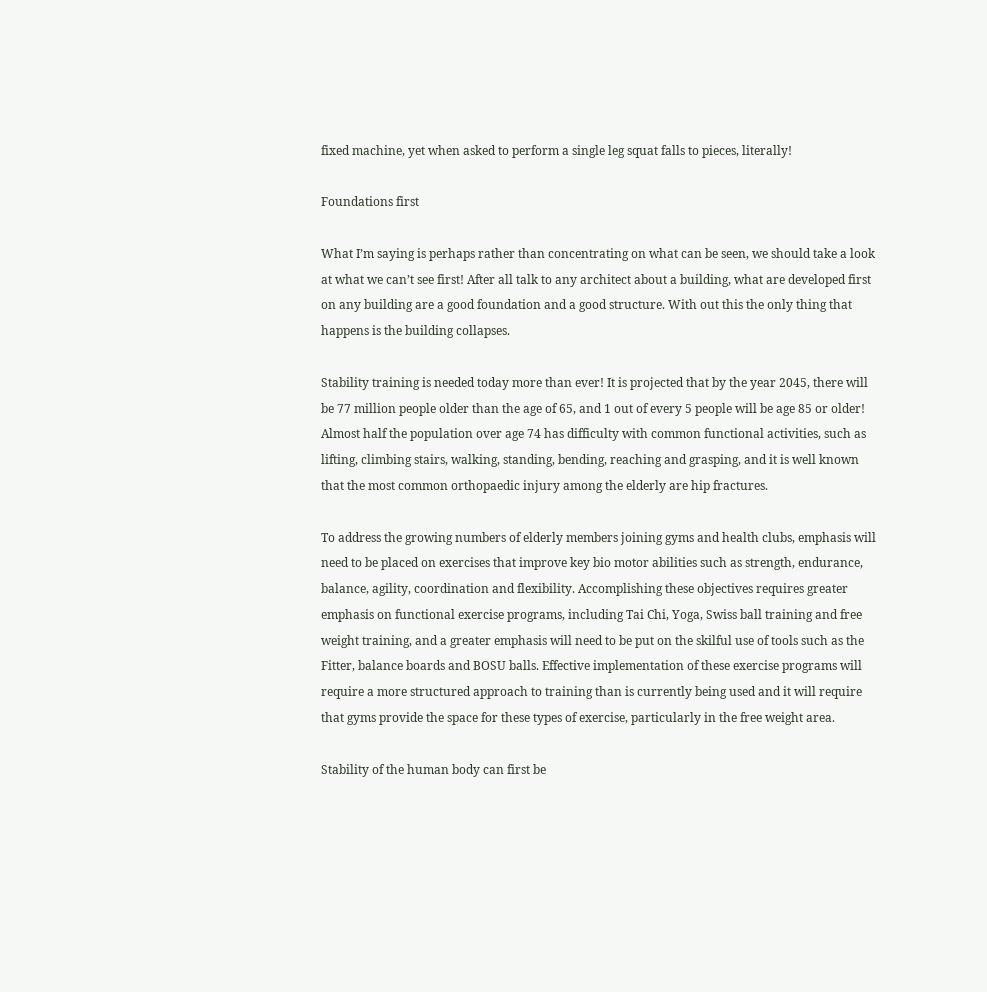fixed machine, yet when asked to perform a single leg squat falls to pieces, literally!

Foundations first

What I’m saying is perhaps rather than concentrating on what can be seen, we should take a look at what we can’t see first! After all talk to any architect about a building, what are developed first on any building are a good foundation and a good structure. With out this the only thing that happens is the building collapses.

Stability training is needed today more than ever! It is projected that by the year 2045, there will be 77 million people older than the age of 65, and 1 out of every 5 people will be age 85 or older! Almost half the population over age 74 has difficulty with common functional activities, such as lifting, climbing stairs, walking, standing, bending, reaching and grasping, and it is well known that the most common orthopaedic injury among the elderly are hip fractures.

To address the growing numbers of elderly members joining gyms and health clubs, emphasis will need to be placed on exercises that improve key bio motor abilities such as strength, endurance, balance, agility, coordination and flexibility. Accomplishing these objectives requires greater emphasis on functional exercise programs, including Tai Chi, Yoga, Swiss ball training and free weight training, and a greater emphasis will need to be put on the skilful use of tools such as the Fitter, balance boards and BOSU balls. Effective implementation of these exercise programs will require a more structured approach to training than is currently being used and it will require that gyms provide the space for these types of exercise, particularly in the free weight area.

Stability of the human body can first be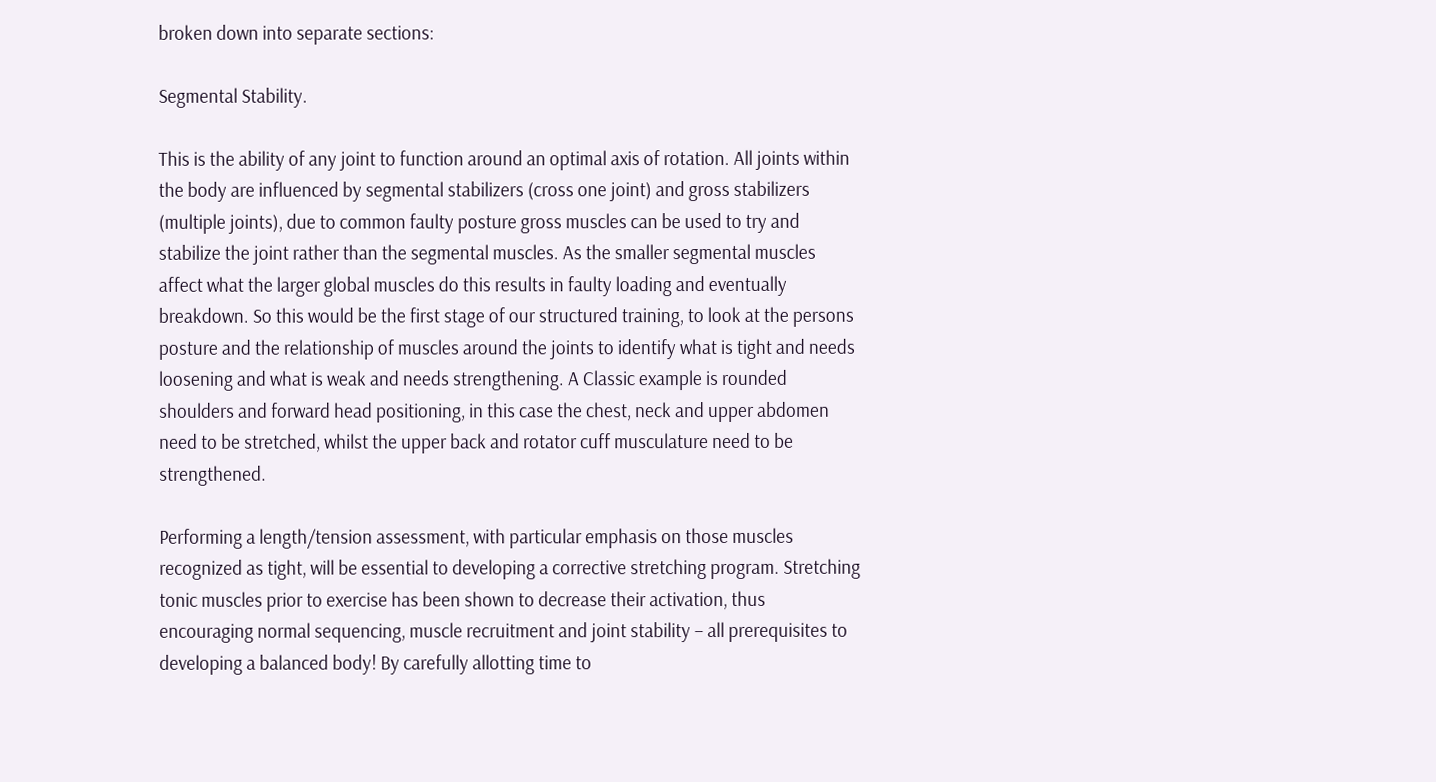broken down into separate sections:

Segmental Stability.

This is the ability of any joint to function around an optimal axis of rotation. All joints within the body are influenced by segmental stabilizers (cross one joint) and gross stabilizers (multiple joints), due to common faulty posture gross muscles can be used to try and stabilize the joint rather than the segmental muscles. As the smaller segmental muscles affect what the larger global muscles do this results in faulty loading and eventually breakdown. So this would be the first stage of our structured training, to look at the persons posture and the relationship of muscles around the joints to identify what is tight and needs loosening and what is weak and needs strengthening. A Classic example is rounded shoulders and forward head positioning, in this case the chest, neck and upper abdomen need to be stretched, whilst the upper back and rotator cuff musculature need to be strengthened.

Performing a length/tension assessment, with particular emphasis on those muscles recognized as tight, will be essential to developing a corrective stretching program. Stretching tonic muscles prior to exercise has been shown to decrease their activation, thus encouraging normal sequencing, muscle recruitment and joint stability – all prerequisites to developing a balanced body! By carefully allotting time to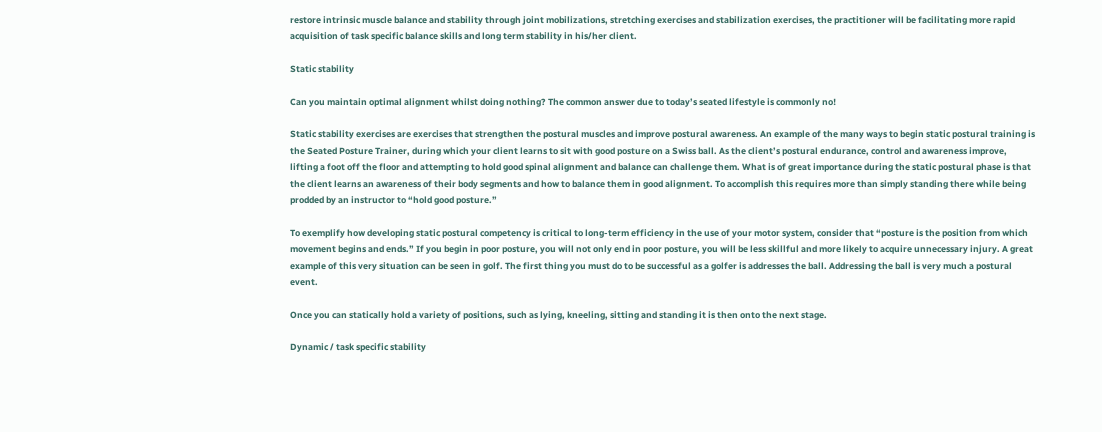restore intrinsic muscle balance and stability through joint mobilizations, stretching exercises and stabilization exercises, the practitioner will be facilitating more rapid acquisition of task specific balance skills and long term stability in his/her client.

Static stability

Can you maintain optimal alignment whilst doing nothing? The common answer due to today’s seated lifestyle is commonly no!

Static stability exercises are exercises that strengthen the postural muscles and improve postural awareness. An example of the many ways to begin static postural training is the Seated Posture Trainer, during which your client learns to sit with good posture on a Swiss ball. As the client’s postural endurance, control and awareness improve, lifting a foot off the floor and attempting to hold good spinal alignment and balance can challenge them. What is of great importance during the static postural phase is that the client learns an awareness of their body segments and how to balance them in good alignment. To accomplish this requires more than simply standing there while being prodded by an instructor to “hold good posture.”

To exemplify how developing static postural competency is critical to long-term efficiency in the use of your motor system, consider that “posture is the position from which movement begins and ends.” If you begin in poor posture, you will not only end in poor posture, you will be less skillful and more likely to acquire unnecessary injury. A great example of this very situation can be seen in golf. The first thing you must do to be successful as a golfer is addresses the ball. Addressing the ball is very much a postural event.

Once you can statically hold a variety of positions, such as lying, kneeling, sitting and standing it is then onto the next stage.

Dynamic / task specific stability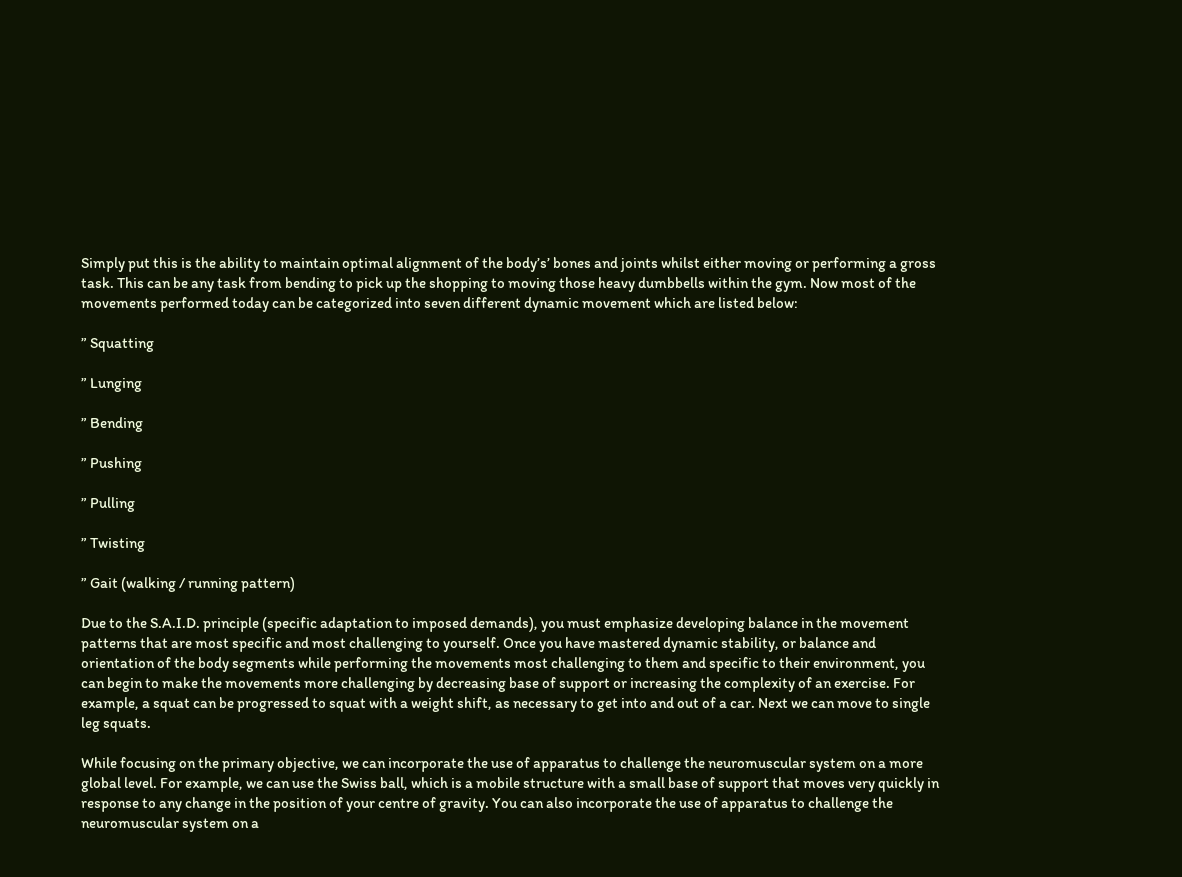Simply put this is the ability to maintain optimal alignment of the body’s’ bones and joints whilst either moving or performing a gross task. This can be any task from bending to pick up the shopping to moving those heavy dumbbells within the gym. Now most of the movements performed today can be categorized into seven different dynamic movement which are listed below:

” Squatting

” Lunging

” Bending

” Pushing

” Pulling

” Twisting

” Gait (walking / running pattern)

Due to the S.A.I.D. principle (specific adaptation to imposed demands), you must emphasize developing balance in the movement patterns that are most specific and most challenging to yourself. Once you have mastered dynamic stability, or balance and orientation of the body segments while performing the movements most challenging to them and specific to their environment, you can begin to make the movements more challenging by decreasing base of support or increasing the complexity of an exercise. For example, a squat can be progressed to squat with a weight shift, as necessary to get into and out of a car. Next we can move to single leg squats.

While focusing on the primary objective, we can incorporate the use of apparatus to challenge the neuromuscular system on a more global level. For example, we can use the Swiss ball, which is a mobile structure with a small base of support that moves very quickly in response to any change in the position of your centre of gravity. You can also incorporate the use of apparatus to challenge the neuromuscular system on a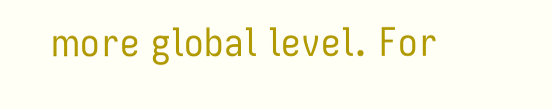more global level. For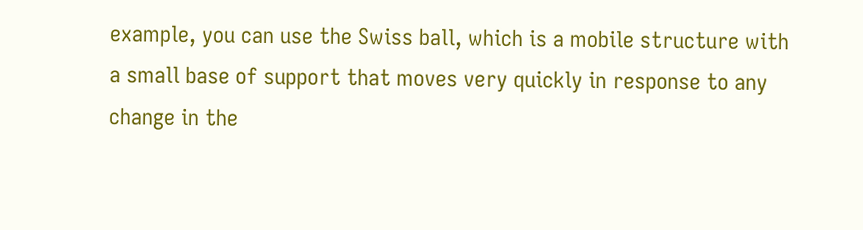example, you can use the Swiss ball, which is a mobile structure with a small base of support that moves very quickly in response to any change in the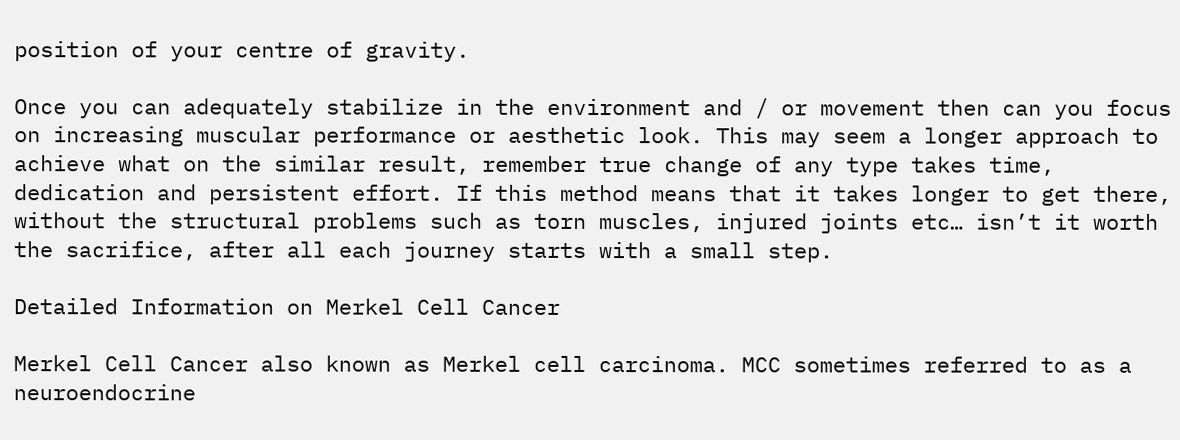position of your centre of gravity.

Once you can adequately stabilize in the environment and / or movement then can you focus on increasing muscular performance or aesthetic look. This may seem a longer approach to achieve what on the similar result, remember true change of any type takes time, dedication and persistent effort. If this method means that it takes longer to get there, without the structural problems such as torn muscles, injured joints etc… isn’t it worth the sacrifice, after all each journey starts with a small step.

Detailed Information on Merkel Cell Cancer

Merkel Cell Cancer also known as Merkel cell carcinoma. MCC sometimes referred to as a neuroendocrine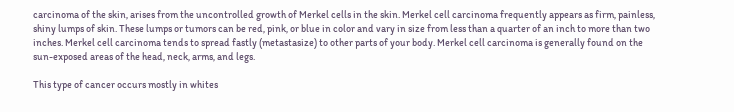carcinoma of the skin, arises from the uncontrolled growth of Merkel cells in the skin. Merkel cell carcinoma frequently appears as firm, painless, shiny lumps of skin. These lumps or tumors can be red, pink, or blue in color and vary in size from less than a quarter of an inch to more than two inches. Merkel cell carcinoma tends to spread fastly (metastasize) to other parts of your body. Merkel cell carcinoma is generally found on the sun-exposed areas of the head, neck, arms, and legs.

This type of cancer occurs mostly in whites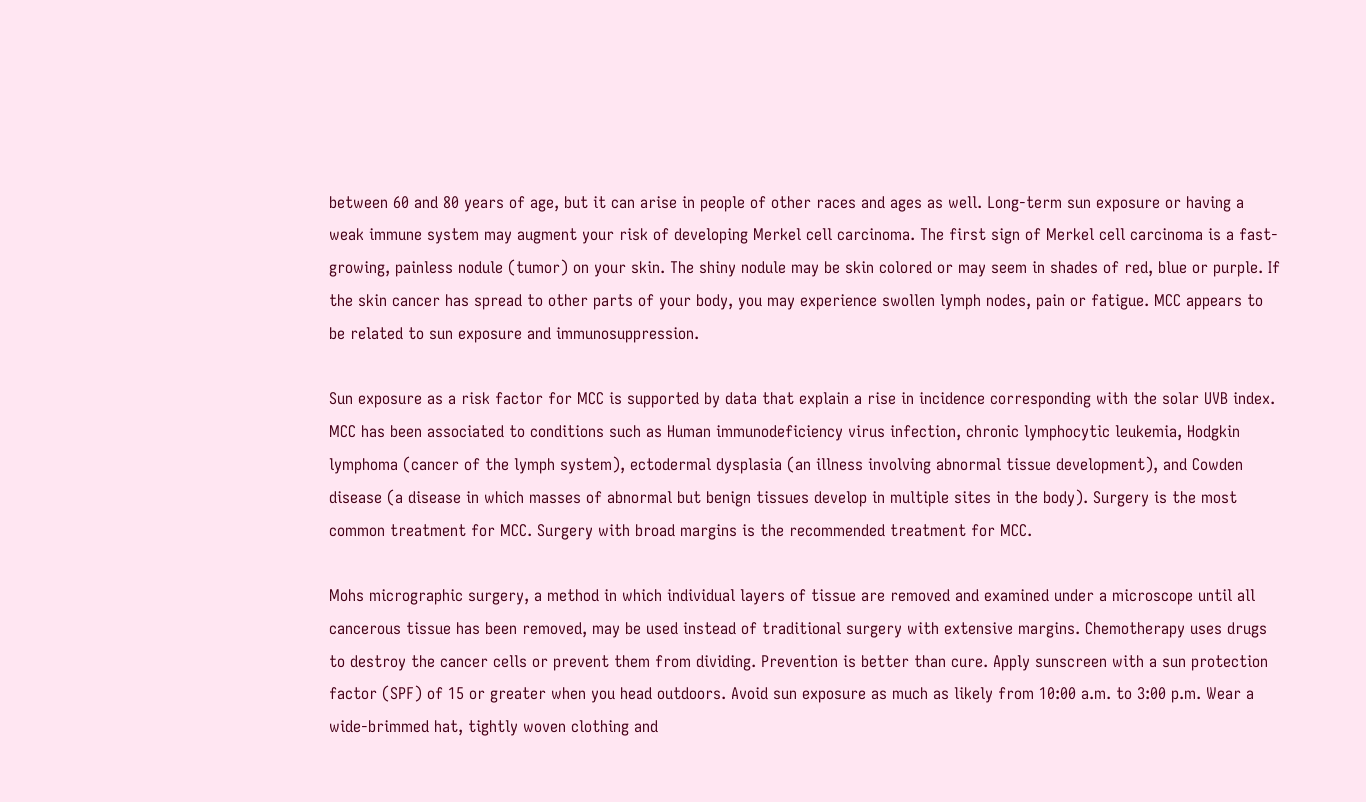between 60 and 80 years of age, but it can arise in people of other races and ages as well. Long-term sun exposure or having a weak immune system may augment your risk of developing Merkel cell carcinoma. The first sign of Merkel cell carcinoma is a fast-growing, painless nodule (tumor) on your skin. The shiny nodule may be skin colored or may seem in shades of red, blue or purple. If the skin cancer has spread to other parts of your body, you may experience swollen lymph nodes, pain or fatigue. MCC appears to be related to sun exposure and immunosuppression.

Sun exposure as a risk factor for MCC is supported by data that explain a rise in incidence corresponding with the solar UVB index. MCC has been associated to conditions such as Human immunodeficiency virus infection, chronic lymphocytic leukemia, Hodgkin lymphoma (cancer of the lymph system), ectodermal dysplasia (an illness involving abnormal tissue development), and Cowden disease (a disease in which masses of abnormal but benign tissues develop in multiple sites in the body). Surgery is the most common treatment for MCC. Surgery with broad margins is the recommended treatment for MCC.

Mohs micrographic surgery, a method in which individual layers of tissue are removed and examined under a microscope until all cancerous tissue has been removed, may be used instead of traditional surgery with extensive margins. Chemotherapy uses drugs to destroy the cancer cells or prevent them from dividing. Prevention is better than cure. Apply sunscreen with a sun protection factor (SPF) of 15 or greater when you head outdoors. Avoid sun exposure as much as likely from 10:00 a.m. to 3:00 p.m. Wear a wide-brimmed hat, tightly woven clothing and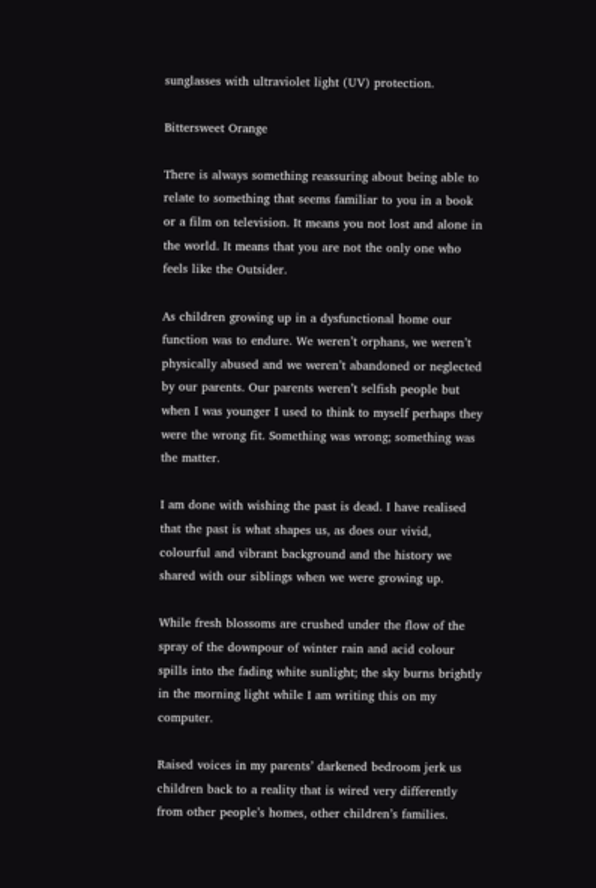sunglasses with ultraviolet light (UV) protection.

Bittersweet Orange

There is always something reassuring about being able to relate to something that seems familiar to you in a book or a film on television. It means you not lost and alone in the world. It means that you are not the only one who feels like the Outsider.

As children growing up in a dysfunctional home our function was to endure. We weren’t orphans, we weren’t physically abused and we weren’t abandoned or neglected by our parents. Our parents weren’t selfish people but when I was younger I used to think to myself perhaps they were the wrong fit. Something was wrong; something was the matter.

I am done with wishing the past is dead. I have realised that the past is what shapes us, as does our vivid, colourful and vibrant background and the history we shared with our siblings when we were growing up.

While fresh blossoms are crushed under the flow of the spray of the downpour of winter rain and acid colour spills into the fading white sunlight; the sky burns brightly in the morning light while I am writing this on my computer.

Raised voices in my parents’ darkened bedroom jerk us children back to a reality that is wired very differently from other people’s homes, other children’s families.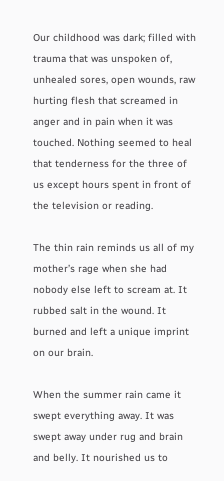Our childhood was dark; filled with trauma that was unspoken of, unhealed sores, open wounds, raw hurting flesh that screamed in anger and in pain when it was touched. Nothing seemed to heal that tenderness for the three of us except hours spent in front of the television or reading.

The thin rain reminds us all of my mother’s rage when she had nobody else left to scream at. It rubbed salt in the wound. It burned and left a unique imprint on our brain.

When the summer rain came it swept everything away. It was swept away under rug and brain and belly. It nourished us to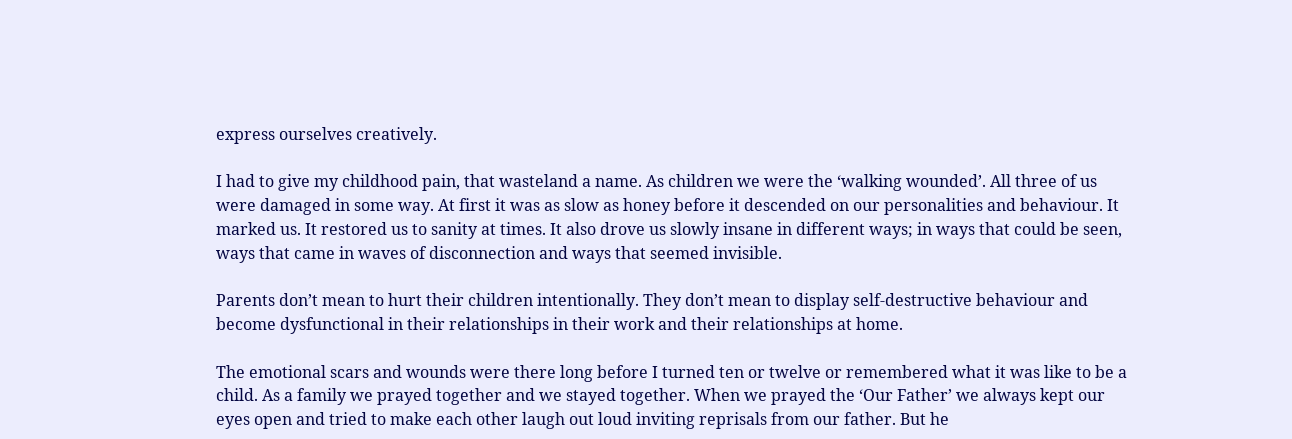express ourselves creatively.

I had to give my childhood pain, that wasteland a name. As children we were the ‘walking wounded’. All three of us were damaged in some way. At first it was as slow as honey before it descended on our personalities and behaviour. It marked us. It restored us to sanity at times. It also drove us slowly insane in different ways; in ways that could be seen, ways that came in waves of disconnection and ways that seemed invisible.

Parents don’t mean to hurt their children intentionally. They don’t mean to display self-destructive behaviour and become dysfunctional in their relationships in their work and their relationships at home.

The emotional scars and wounds were there long before I turned ten or twelve or remembered what it was like to be a child. As a family we prayed together and we stayed together. When we prayed the ‘Our Father’ we always kept our eyes open and tried to make each other laugh out loud inviting reprisals from our father. But he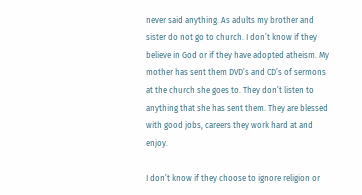never said anything. As adults my brother and sister do not go to church. I don’t know if they believe in God or if they have adopted atheism. My mother has sent them DVD’s and CD’s of sermons at the church she goes to. They don’t listen to anything that she has sent them. They are blessed with good jobs, careers they work hard at and enjoy.

I don’t know if they choose to ignore religion or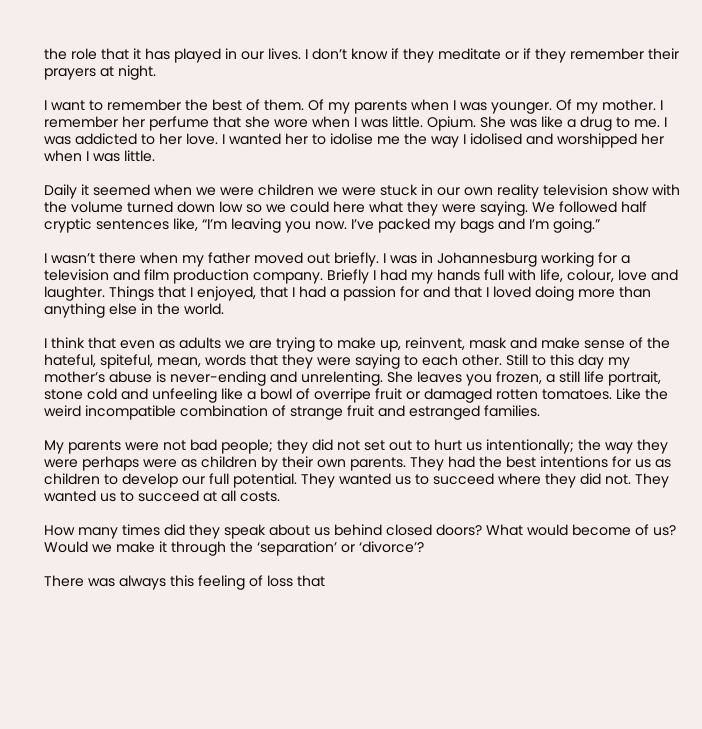the role that it has played in our lives. I don’t know if they meditate or if they remember their prayers at night.

I want to remember the best of them. Of my parents when I was younger. Of my mother. I remember her perfume that she wore when I was little. Opium. She was like a drug to me. I was addicted to her love. I wanted her to idolise me the way I idolised and worshipped her when I was little.

Daily it seemed when we were children we were stuck in our own reality television show with the volume turned down low so we could here what they were saying. We followed half cryptic sentences like, “I’m leaving you now. I’ve packed my bags and I’m going.”

I wasn’t there when my father moved out briefly. I was in Johannesburg working for a television and film production company. Briefly I had my hands full with life, colour, love and laughter. Things that I enjoyed, that I had a passion for and that I loved doing more than anything else in the world.

I think that even as adults we are trying to make up, reinvent, mask and make sense of the hateful, spiteful, mean, words that they were saying to each other. Still to this day my mother’s abuse is never-ending and unrelenting. She leaves you frozen, a still life portrait, stone cold and unfeeling like a bowl of overripe fruit or damaged rotten tomatoes. Like the weird incompatible combination of strange fruit and estranged families.

My parents were not bad people; they did not set out to hurt us intentionally; the way they were perhaps were as children by their own parents. They had the best intentions for us as children to develop our full potential. They wanted us to succeed where they did not. They wanted us to succeed at all costs.

How many times did they speak about us behind closed doors? What would become of us? Would we make it through the ‘separation’ or ‘divorce’?

There was always this feeling of loss that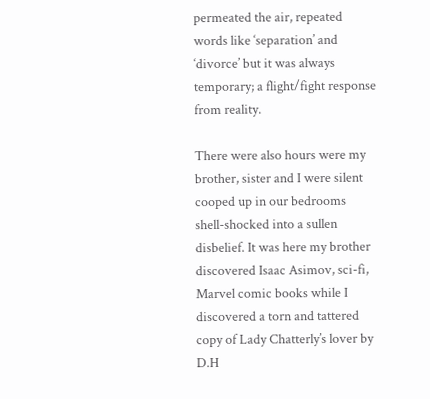permeated the air, repeated words like ‘separation’ and ‘divorce’ but it was always temporary; a flight/fight response from reality.

There were also hours were my brother, sister and I were silent cooped up in our bedrooms shell-shocked into a sullen disbelief. It was here my brother discovered Isaac Asimov, sci-fi, Marvel comic books while I discovered a torn and tattered copy of Lady Chatterly’s lover by D.H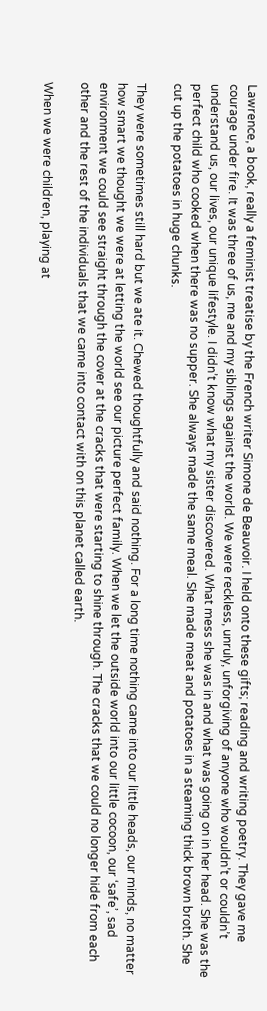Lawrence, a book, really a feminist treatise by the French writer Simone de Beauvoir. I held onto these gifts; reading and writing poetry. They gave me courage under fire. It was three of us, me and my siblings against the world. We were reckless, unruly, unforgiving of anyone who wouldn’t or couldn’t understand us, our lives, our unique lifestyle. I didn’t know what my sister discovered. What mess she was in and what was going on in her head. She was the perfect child who cooked when there was no supper. She always made the same meal. She made meat and potatoes in a steaming thick brown broth. She cut up the potatoes in huge chunks.

They were sometimes still hard but we ate it. Chewed thoughtfully and said nothing. For a long time nothing came into our little heads, our minds, no matter how smart we thought we were at letting the world see our picture perfect family. When we let the outside world into our little cocoon, our ‘safe’, sad environment we could see straight through the cover at the cracks that were starting to shine through. The cracks that we could no longer hide from each other and the rest of the individuals that we came into contact with on this planet called earth.

When we were children, playing at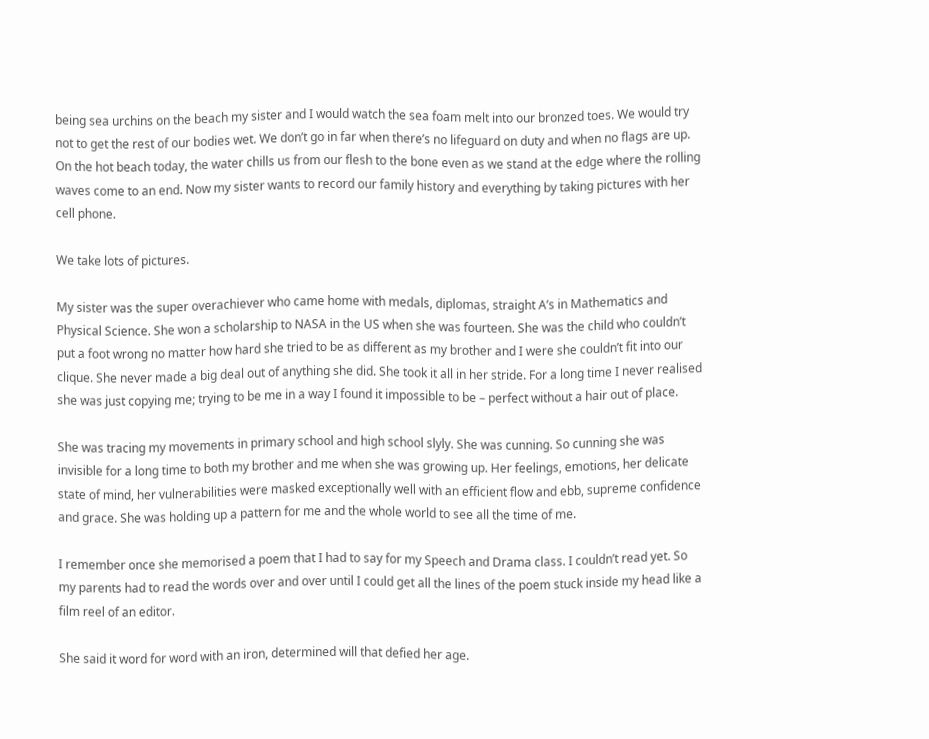being sea urchins on the beach my sister and I would watch the sea foam melt into our bronzed toes. We would try not to get the rest of our bodies wet. We don’t go in far when there’s no lifeguard on duty and when no flags are up. On the hot beach today, the water chills us from our flesh to the bone even as we stand at the edge where the rolling waves come to an end. Now my sister wants to record our family history and everything by taking pictures with her cell phone.

We take lots of pictures.

My sister was the super overachiever who came home with medals, diplomas, straight A’s in Mathematics and Physical Science. She won a scholarship to NASA in the US when she was fourteen. She was the child who couldn’t put a foot wrong no matter how hard she tried to be as different as my brother and I were she couldn’t fit into our clique. She never made a big deal out of anything she did. She took it all in her stride. For a long time I never realised she was just copying me; trying to be me in a way I found it impossible to be – perfect without a hair out of place.

She was tracing my movements in primary school and high school slyly. She was cunning. So cunning she was invisible for a long time to both my brother and me when she was growing up. Her feelings, emotions, her delicate state of mind, her vulnerabilities were masked exceptionally well with an efficient flow and ebb, supreme confidence and grace. She was holding up a pattern for me and the whole world to see all the time of me.

I remember once she memorised a poem that I had to say for my Speech and Drama class. I couldn’t read yet. So my parents had to read the words over and over until I could get all the lines of the poem stuck inside my head like a film reel of an editor.

She said it word for word with an iron, determined will that defied her age.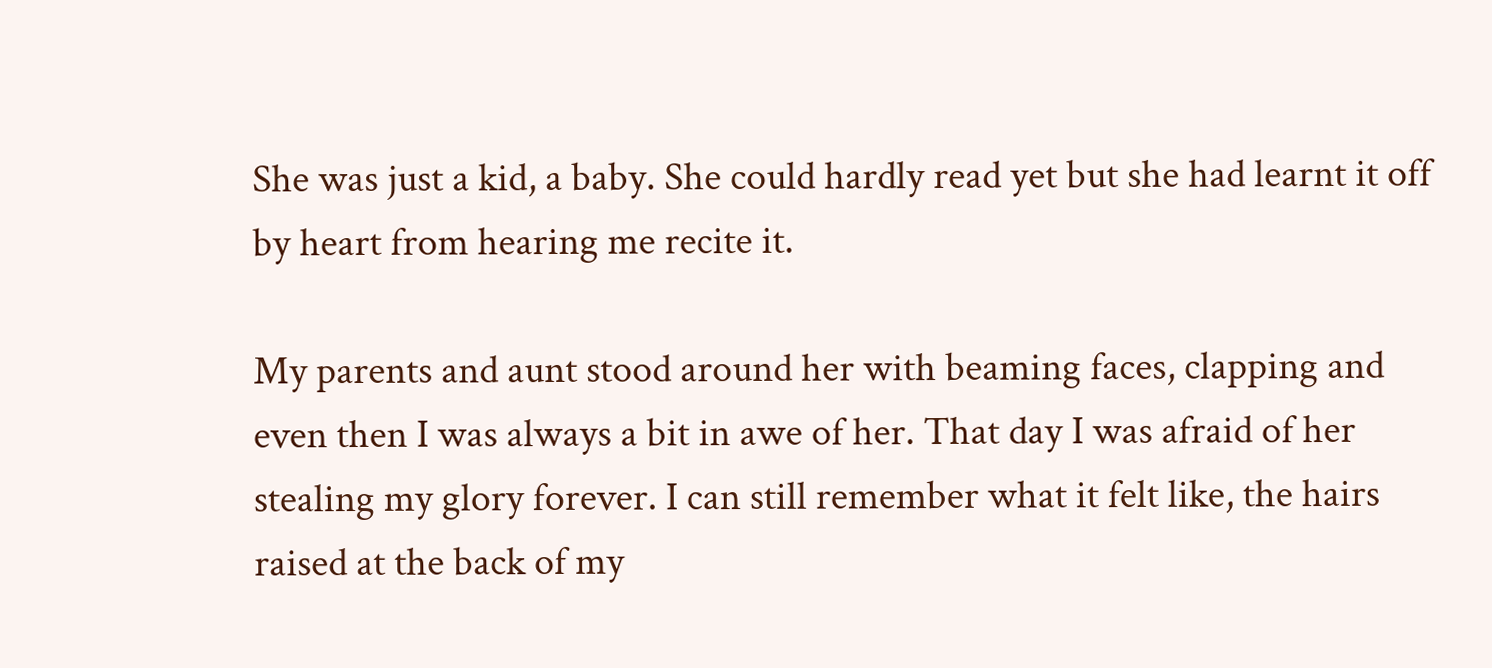She was just a kid, a baby. She could hardly read yet but she had learnt it off by heart from hearing me recite it.

My parents and aunt stood around her with beaming faces, clapping and even then I was always a bit in awe of her. That day I was afraid of her stealing my glory forever. I can still remember what it felt like, the hairs raised at the back of my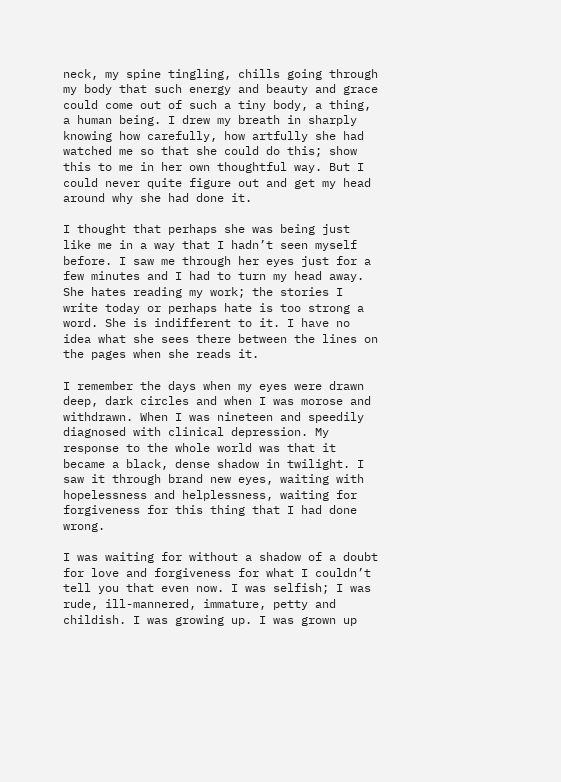neck, my spine tingling, chills going through my body that such energy and beauty and grace could come out of such a tiny body, a thing, a human being. I drew my breath in sharply knowing how carefully, how artfully she had watched me so that she could do this; show this to me in her own thoughtful way. But I could never quite figure out and get my head around why she had done it.

I thought that perhaps she was being just like me in a way that I hadn’t seen myself before. I saw me through her eyes just for a few minutes and I had to turn my head away. She hates reading my work; the stories I write today or perhaps hate is too strong a word. She is indifferent to it. I have no idea what she sees there between the lines on the pages when she reads it.

I remember the days when my eyes were drawn deep, dark circles and when I was morose and withdrawn. When I was nineteen and speedily diagnosed with clinical depression. My response to the whole world was that it became a black, dense shadow in twilight. I saw it through brand new eyes, waiting with hopelessness and helplessness, waiting for forgiveness for this thing that I had done wrong.

I was waiting for without a shadow of a doubt for love and forgiveness for what I couldn’t tell you that even now. I was selfish; I was rude, ill-mannered, immature, petty and childish. I was growing up. I was grown up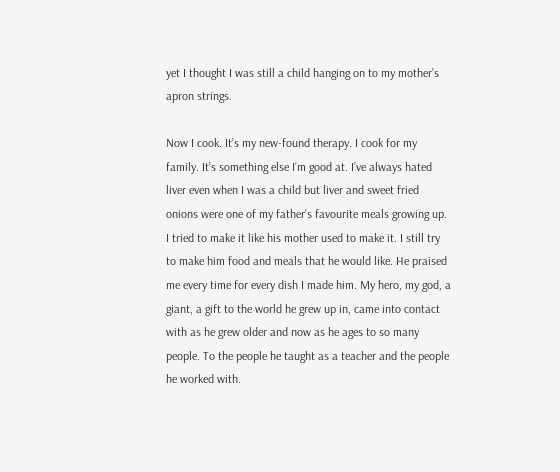yet I thought I was still a child hanging on to my mother’s apron strings.

Now I cook. It’s my new-found therapy. I cook for my family. It’s something else I’m good at. I’ve always hated liver even when I was a child but liver and sweet fried onions were one of my father’s favourite meals growing up. I tried to make it like his mother used to make it. I still try to make him food and meals that he would like. He praised me every time for every dish I made him. My hero, my god, a giant, a gift to the world he grew up in, came into contact with as he grew older and now as he ages to so many people. To the people he taught as a teacher and the people he worked with.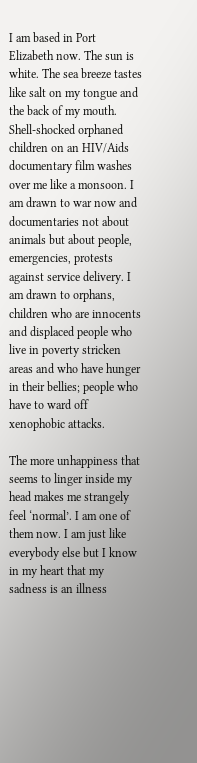I am based in Port Elizabeth now. The sun is white. The sea breeze tastes like salt on my tongue and the back of my mouth. Shell-shocked orphaned children on an HIV/Aids documentary film washes over me like a monsoon. I am drawn to war now and documentaries not about animals but about people, emergencies, protests against service delivery. I am drawn to orphans, children who are innocents and displaced people who live in poverty stricken areas and who have hunger in their bellies; people who have to ward off xenophobic attacks.

The more unhappiness that seems to linger inside my head makes me strangely feel ‘normal’. I am one of them now. I am just like everybody else but I know in my heart that my sadness is an illness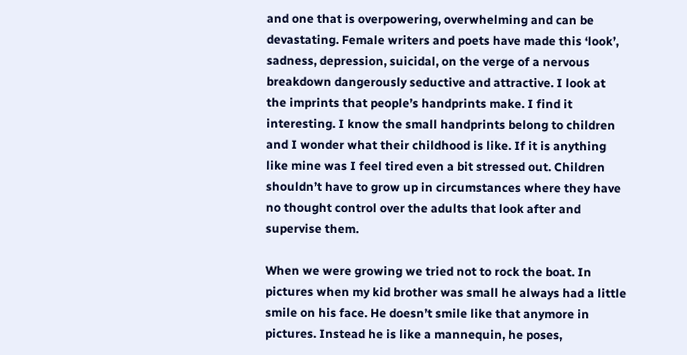and one that is overpowering, overwhelming and can be devastating. Female writers and poets have made this ‘look’, sadness, depression, suicidal, on the verge of a nervous breakdown dangerously seductive and attractive. I look at the imprints that people’s handprints make. I find it interesting. I know the small handprints belong to children and I wonder what their childhood is like. If it is anything like mine was I feel tired even a bit stressed out. Children shouldn’t have to grow up in circumstances where they have no thought control over the adults that look after and supervise them.

When we were growing we tried not to rock the boat. In pictures when my kid brother was small he always had a little smile on his face. He doesn’t smile like that anymore in pictures. Instead he is like a mannequin, he poses,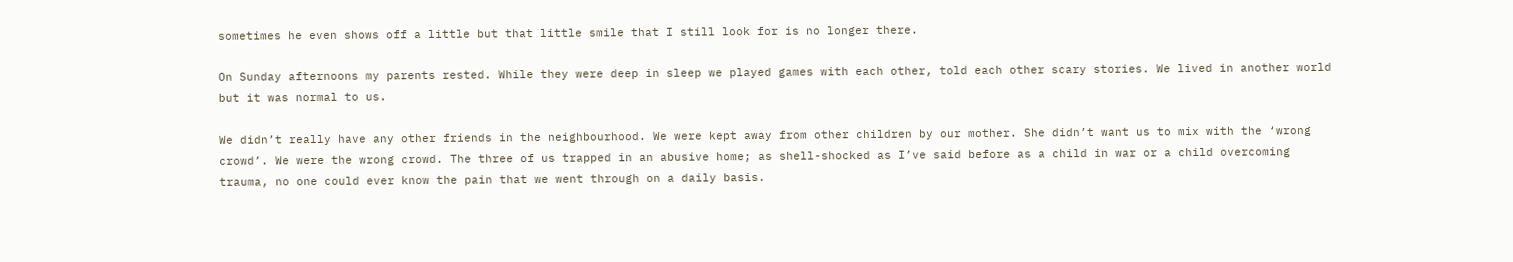sometimes he even shows off a little but that little smile that I still look for is no longer there.

On Sunday afternoons my parents rested. While they were deep in sleep we played games with each other, told each other scary stories. We lived in another world but it was normal to us.

We didn’t really have any other friends in the neighbourhood. We were kept away from other children by our mother. She didn’t want us to mix with the ‘wrong crowd’. We were the wrong crowd. The three of us trapped in an abusive home; as shell-shocked as I’ve said before as a child in war or a child overcoming trauma, no one could ever know the pain that we went through on a daily basis.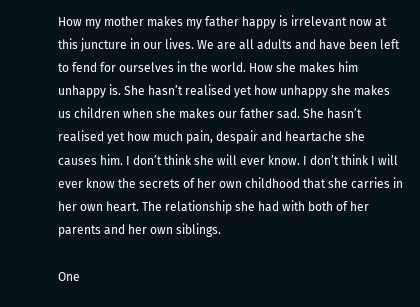How my mother makes my father happy is irrelevant now at this juncture in our lives. We are all adults and have been left to fend for ourselves in the world. How she makes him unhappy is. She hasn’t realised yet how unhappy she makes us children when she makes our father sad. She hasn’t realised yet how much pain, despair and heartache she causes him. I don’t think she will ever know. I don’t think I will ever know the secrets of her own childhood that she carries in her own heart. The relationship she had with both of her parents and her own siblings.

One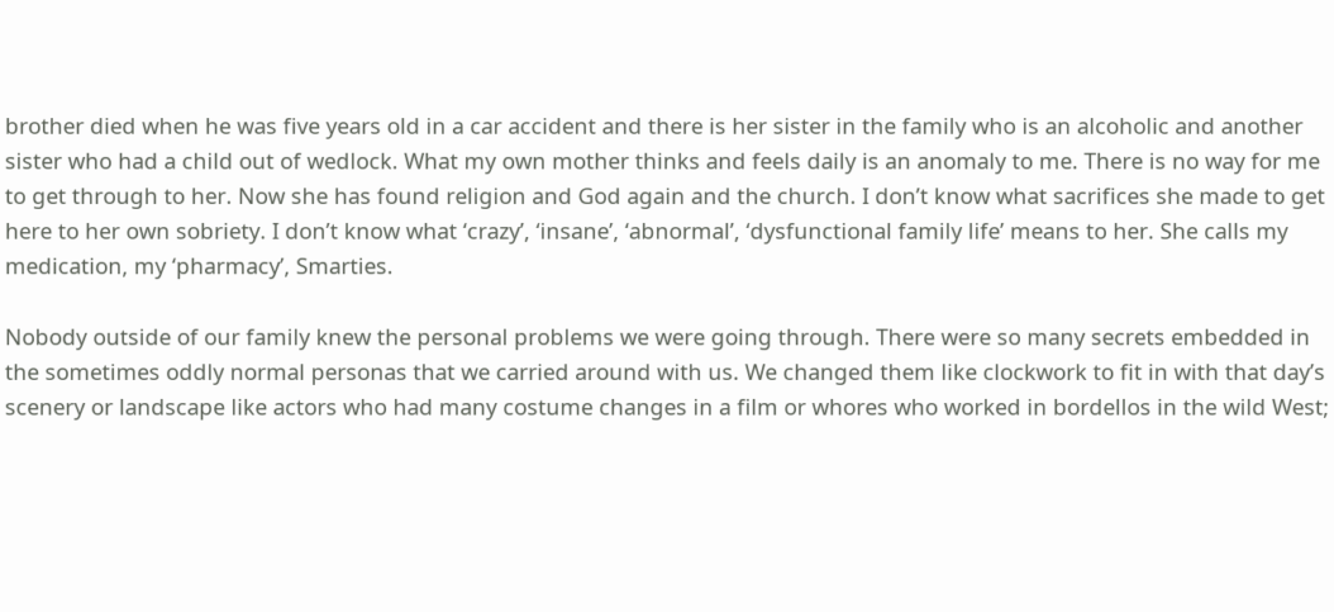brother died when he was five years old in a car accident and there is her sister in the family who is an alcoholic and another sister who had a child out of wedlock. What my own mother thinks and feels daily is an anomaly to me. There is no way for me to get through to her. Now she has found religion and God again and the church. I don’t know what sacrifices she made to get here to her own sobriety. I don’t know what ‘crazy’, ‘insane’, ‘abnormal’, ‘dysfunctional family life’ means to her. She calls my medication, my ‘pharmacy’, Smarties.

Nobody outside of our family knew the personal problems we were going through. There were so many secrets embedded in the sometimes oddly normal personas that we carried around with us. We changed them like clockwork to fit in with that day’s scenery or landscape like actors who had many costume changes in a film or whores who worked in bordellos in the wild West;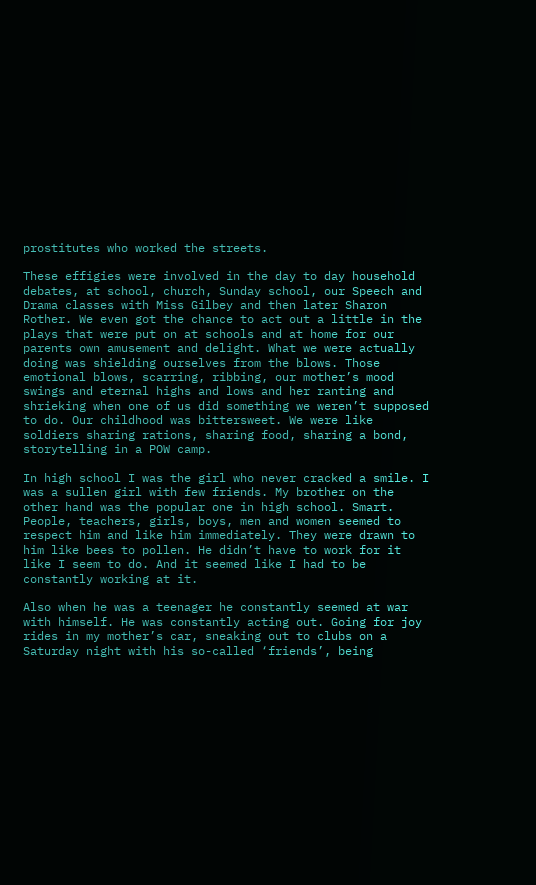prostitutes who worked the streets.

These effigies were involved in the day to day household debates, at school, church, Sunday school, our Speech and Drama classes with Miss Gilbey and then later Sharon Rother. We even got the chance to act out a little in the plays that were put on at schools and at home for our parents own amusement and delight. What we were actually doing was shielding ourselves from the blows. Those emotional blows, scarring, ribbing, our mother’s mood swings and eternal highs and lows and her ranting and shrieking when one of us did something we weren’t supposed to do. Our childhood was bittersweet. We were like soldiers sharing rations, sharing food, sharing a bond, storytelling in a POW camp.

In high school I was the girl who never cracked a smile. I was a sullen girl with few friends. My brother on the other hand was the popular one in high school. Smart. People, teachers, girls, boys, men and women seemed to respect him and like him immediately. They were drawn to him like bees to pollen. He didn’t have to work for it like I seem to do. And it seemed like I had to be constantly working at it.

Also when he was a teenager he constantly seemed at war with himself. He was constantly acting out. Going for joy rides in my mother’s car, sneaking out to clubs on a Saturday night with his so-called ‘friends’, being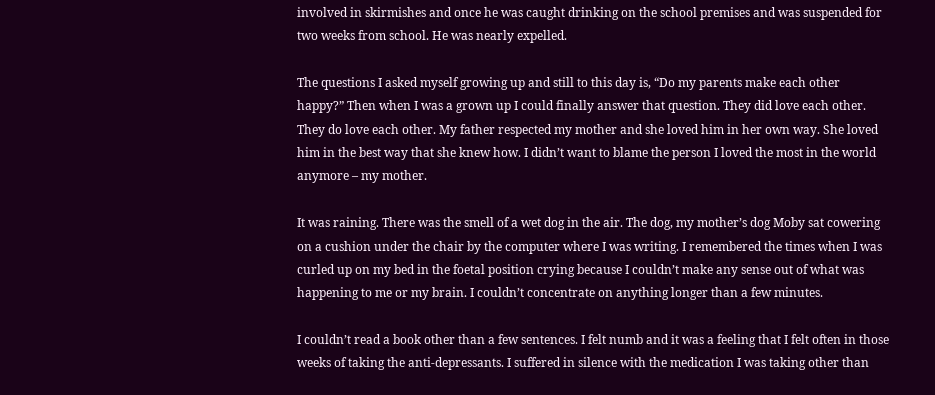involved in skirmishes and once he was caught drinking on the school premises and was suspended for two weeks from school. He was nearly expelled.

The questions I asked myself growing up and still to this day is, “Do my parents make each other happy?” Then when I was a grown up I could finally answer that question. They did love each other. They do love each other. My father respected my mother and she loved him in her own way. She loved him in the best way that she knew how. I didn’t want to blame the person I loved the most in the world anymore – my mother.

It was raining. There was the smell of a wet dog in the air. The dog, my mother’s dog Moby sat cowering on a cushion under the chair by the computer where I was writing. I remembered the times when I was curled up on my bed in the foetal position crying because I couldn’t make any sense out of what was happening to me or my brain. I couldn’t concentrate on anything longer than a few minutes.

I couldn’t read a book other than a few sentences. I felt numb and it was a feeling that I felt often in those weeks of taking the anti-depressants. I suffered in silence with the medication I was taking other than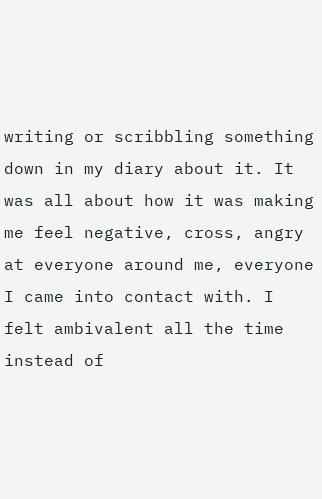writing or scribbling something down in my diary about it. It was all about how it was making me feel negative, cross, angry at everyone around me, everyone I came into contact with. I felt ambivalent all the time instead of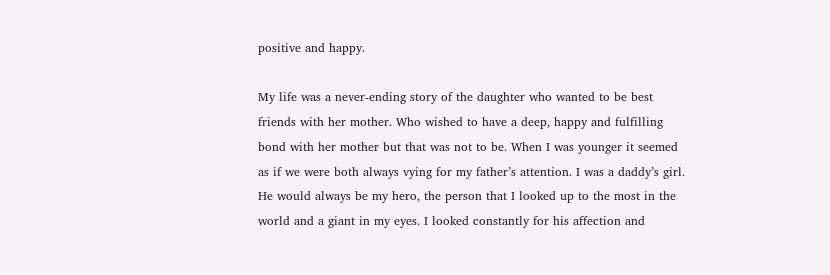positive and happy.

My life was a never-ending story of the daughter who wanted to be best friends with her mother. Who wished to have a deep, happy and fulfilling bond with her mother but that was not to be. When I was younger it seemed as if we were both always vying for my father’s attention. I was a daddy’s girl. He would always be my hero, the person that I looked up to the most in the world and a giant in my eyes. I looked constantly for his affection and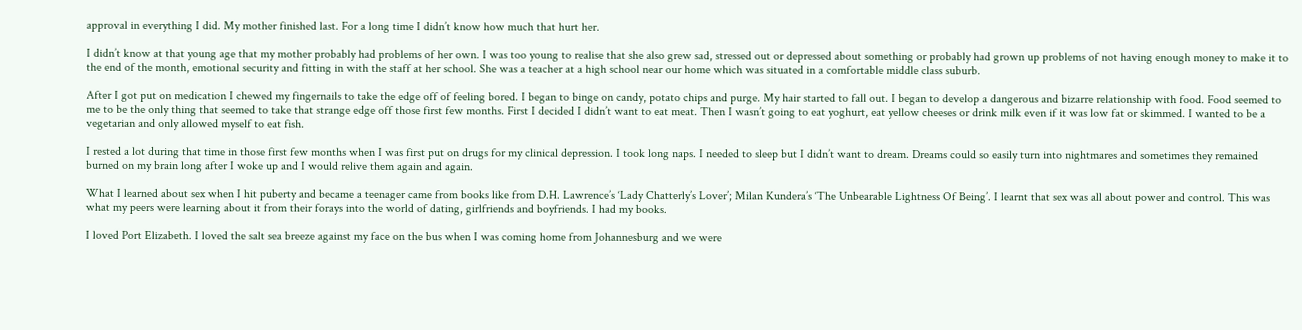approval in everything I did. My mother finished last. For a long time I didn’t know how much that hurt her.

I didn’t know at that young age that my mother probably had problems of her own. I was too young to realise that she also grew sad, stressed out or depressed about something or probably had grown up problems of not having enough money to make it to the end of the month, emotional security and fitting in with the staff at her school. She was a teacher at a high school near our home which was situated in a comfortable middle class suburb.

After I got put on medication I chewed my fingernails to take the edge off of feeling bored. I began to binge on candy, potato chips and purge. My hair started to fall out. I began to develop a dangerous and bizarre relationship with food. Food seemed to me to be the only thing that seemed to take that strange edge off those first few months. First I decided I didn’t want to eat meat. Then I wasn’t going to eat yoghurt, eat yellow cheeses or drink milk even if it was low fat or skimmed. I wanted to be a vegetarian and only allowed myself to eat fish.

I rested a lot during that time in those first few months when I was first put on drugs for my clinical depression. I took long naps. I needed to sleep but I didn’t want to dream. Dreams could so easily turn into nightmares and sometimes they remained burned on my brain long after I woke up and I would relive them again and again.

What I learned about sex when I hit puberty and became a teenager came from books like from D.H. Lawrence’s ‘Lady Chatterly’s Lover’; Milan Kundera’s ‘The Unbearable Lightness Of Being’. I learnt that sex was all about power and control. This was what my peers were learning about it from their forays into the world of dating, girlfriends and boyfriends. I had my books.

I loved Port Elizabeth. I loved the salt sea breeze against my face on the bus when I was coming home from Johannesburg and we were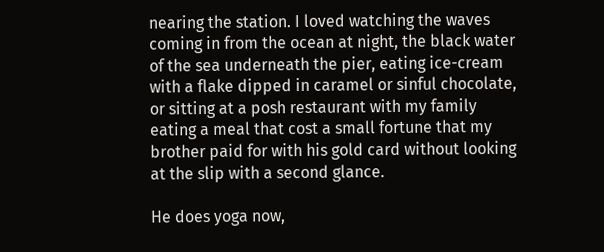nearing the station. I loved watching the waves coming in from the ocean at night, the black water of the sea underneath the pier, eating ice-cream with a flake dipped in caramel or sinful chocolate, or sitting at a posh restaurant with my family eating a meal that cost a small fortune that my brother paid for with his gold card without looking at the slip with a second glance.

He does yoga now,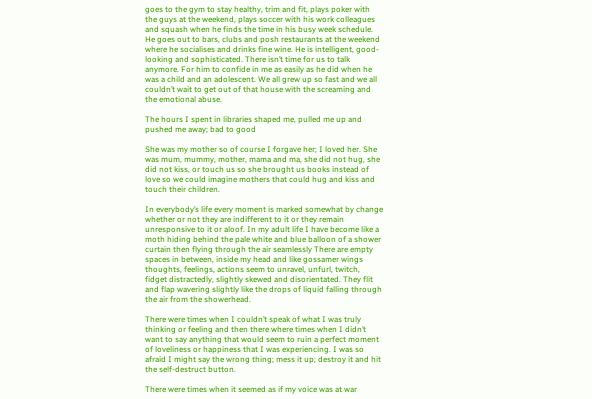goes to the gym to stay healthy, trim and fit, plays poker with the guys at the weekend, plays soccer with his work colleagues and squash when he finds the time in his busy week schedule. He goes out to bars, clubs and posh restaurants at the weekend where he socialises and drinks fine wine. He is intelligent, good-looking and sophisticated. There isn’t time for us to talk anymore. For him to confide in me as easily as he did when he was a child and an adolescent. We all grew up so fast and we all couldn’t wait to get out of that house with the screaming and the emotional abuse.

The hours I spent in libraries shaped me, pulled me up and pushed me away; bad to good

She was my mother so of course I forgave her; I loved her. She was mum, mummy, mother, mama and ma, she did not hug, she did not kiss, or touch us so she brought us books instead of love so we could imagine mothers that could hug and kiss and touch their children.

In everybody’s life every moment is marked somewhat by change whether or not they are indifferent to it or they remain unresponsive to it or aloof. In my adult life I have become like a moth hiding behind the pale white and blue balloon of a shower curtain then flying through the air seamlessly There are empty spaces in between, inside my head and like gossamer wings thoughts, feelings, actions seem to unravel, unfurl, twitch, fidget distractedly, slightly skewed and disorientated. They flit and flap wavering slightly like the drops of liquid falling through the air from the showerhead.

There were times when I couldn’t speak of what I was truly thinking or feeling and then there where times when I didn’t want to say anything that would seem to ruin a perfect moment of loveliness or happiness that I was experiencing. I was so afraid I might say the wrong thing; mess it up; destroy it and hit the self-destruct button.

There were times when it seemed as if my voice was at war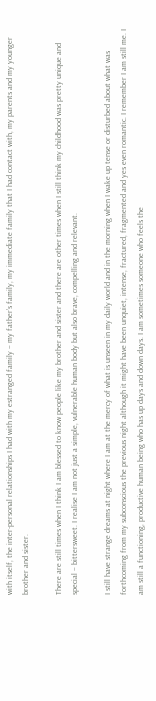with itself, the inter-personal relationships I had with my estranged family – my father’s family, my immediate family that I had contact with, my parents and my younger brother and sister.

There are still times when I think I am blessed to know people like my brother and sister and there are other times when I still think my childhood was pretty unique and special – bittersweet. I realise I am not just a simple, vulnerable human body but also brave, compelling and relevant.

I still have strange dreams at night where I am at the mercy of what is unseen in my daily world and in the morning when I wake up tense or disturbed about what was forthcoming from my subconscious the previous night although it might have been unquiet, intense, fractured, fragmented and yes even romantic. I remember I am still me. I am still a functioning, productive human being who has up days and down days. I am sometimes someone who feels the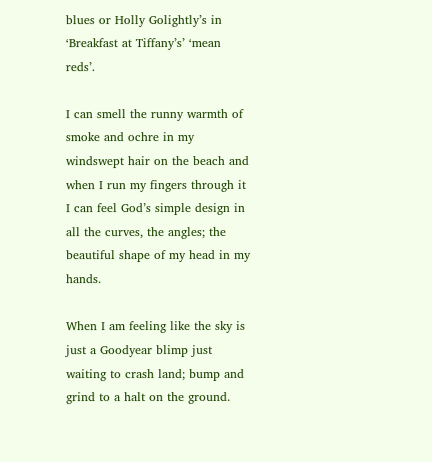blues or Holly Golightly’s in ‘Breakfast at Tiffany’s’ ‘mean reds’.

I can smell the runny warmth of smoke and ochre in my windswept hair on the beach and when I run my fingers through it I can feel God’s simple design in all the curves, the angles; the beautiful shape of my head in my hands.

When I am feeling like the sky is just a Goodyear blimp just waiting to crash land; bump and grind to a halt on the ground.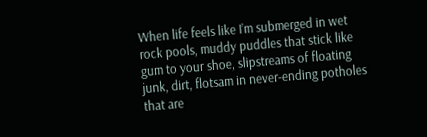When life feels like I’m submerged in wet rock pools, muddy puddles that stick like gum to your shoe, slipstreams of floating junk, dirt, flotsam in never-ending potholes that are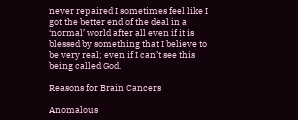never repaired I sometimes feel like I got the better end of the deal in a ‘normal’ world after all even if it is blessed by something that I believe to be very real; even if I can’t see this being called God.

Reasons for Brain Cancers

Anomalous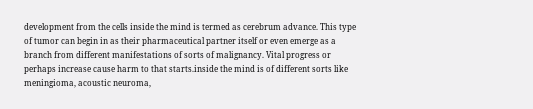development from the cells inside the mind is termed as cerebrum advance. This type of tumor can begin in as their pharmaceutical partner itself or even emerge as a branch from different manifestations of sorts of malignancy. Vital progress or perhaps increase cause harm to that starts.inside the mind is of different sorts like meningioma, acoustic neuroma,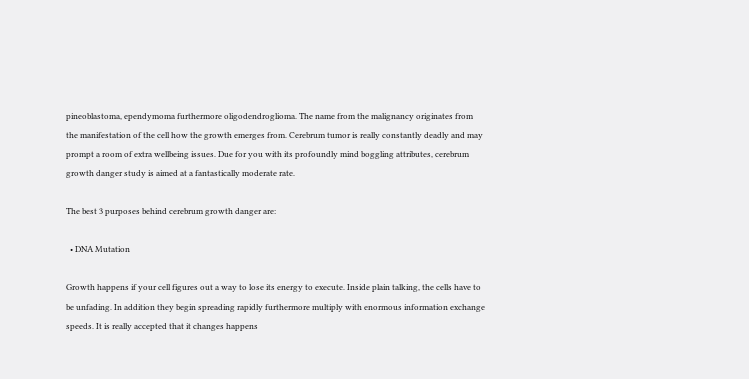pineoblastoma, ependymoma furthermore oligodendroglioma. The name from the malignancy originates from the manifestation of the cell how the growth emerges from. Cerebrum tumor is really constantly deadly and may prompt a room of extra wellbeing issues. Due for you with its profoundly mind boggling attributes, cerebrum growth danger study is aimed at a fantastically moderate rate.

The best 3 purposes behind cerebrum growth danger are:

  • DNA Mutation

Growth happens if your cell figures out a way to lose its energy to execute. Inside plain talking, the cells have to be unfading. In addition they begin spreading rapidly furthermore multiply with enormous information exchange speeds. It is really accepted that it changes happens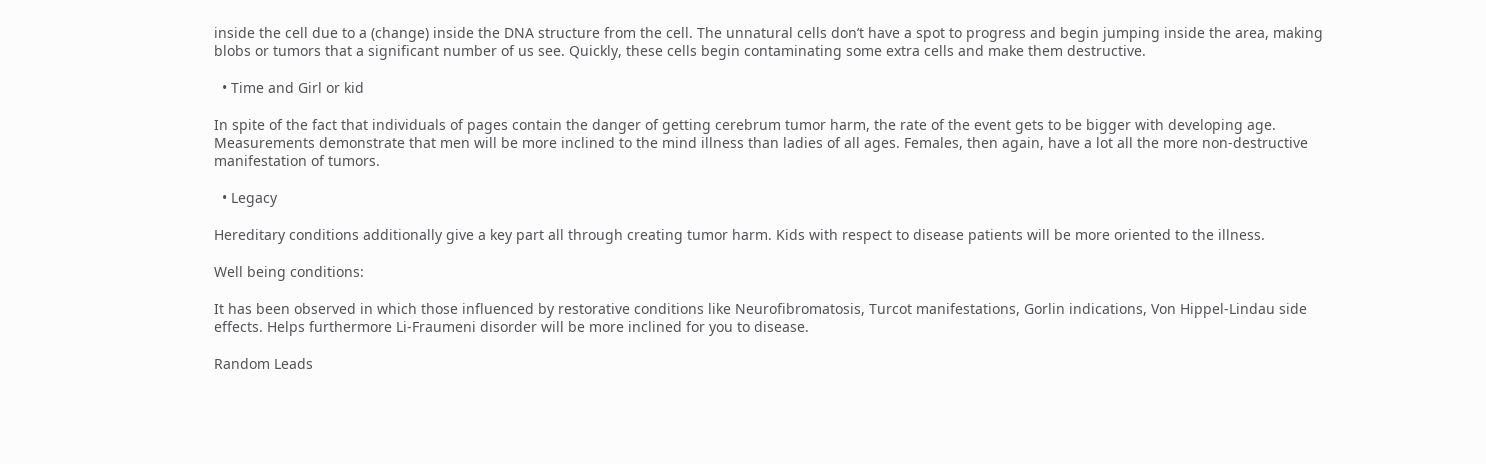inside the cell due to a (change) inside the DNA structure from the cell. The unnatural cells don’t have a spot to progress and begin jumping inside the area, making blobs or tumors that a significant number of us see. Quickly, these cells begin contaminating some extra cells and make them destructive.

  • Time and Girl or kid

In spite of the fact that individuals of pages contain the danger of getting cerebrum tumor harm, the rate of the event gets to be bigger with developing age. Measurements demonstrate that men will be more inclined to the mind illness than ladies of all ages. Females, then again, have a lot all the more non-destructive manifestation of tumors.

  • Legacy

Hereditary conditions additionally give a key part all through creating tumor harm. Kids with respect to disease patients will be more oriented to the illness.

Well being conditions:

It has been observed in which those influenced by restorative conditions like Neurofibromatosis, Turcot manifestations, Gorlin indications, Von Hippel-Lindau side effects. Helps furthermore Li-Fraumeni disorder will be more inclined for you to disease.

Random Leads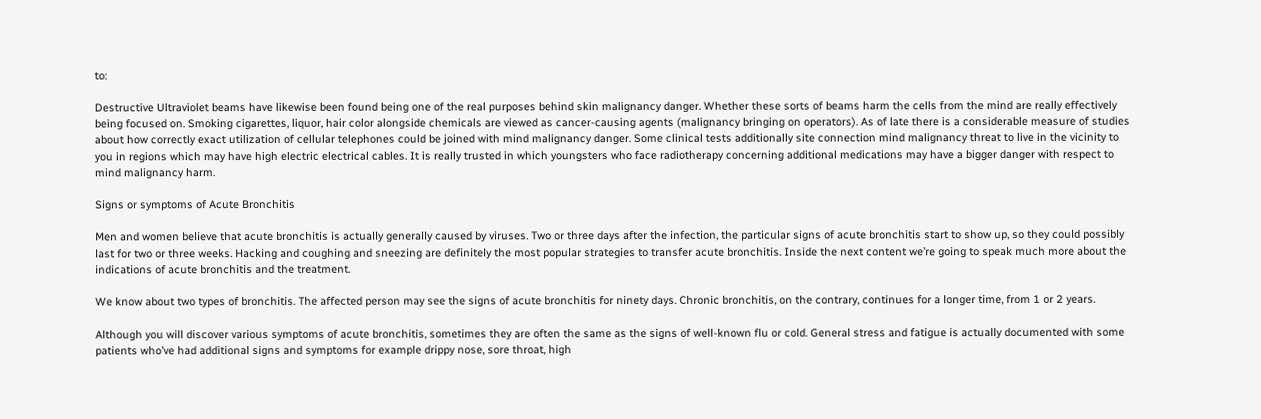to:

Destructive Ultraviolet beams have likewise been found being one of the real purposes behind skin malignancy danger. Whether these sorts of beams harm the cells from the mind are really effectively being focused on. Smoking cigarettes, liquor, hair color alongside chemicals are viewed as cancer-causing agents (malignancy bringing on operators). As of late there is a considerable measure of studies about how correctly exact utilization of cellular telephones could be joined with mind malignancy danger. Some clinical tests additionally site connection mind malignancy threat to live in the vicinity to you in regions which may have high electric electrical cables. It is really trusted in which youngsters who face radiotherapy concerning additional medications may have a bigger danger with respect to mind malignancy harm.

Signs or symptoms of Acute Bronchitis

Men and women believe that acute bronchitis is actually generally caused by viruses. Two or three days after the infection, the particular signs of acute bronchitis start to show up, so they could possibly last for two or three weeks. Hacking and coughing and sneezing are definitely the most popular strategies to transfer acute bronchitis. Inside the next content we’re going to speak much more about the indications of acute bronchitis and the treatment.

We know about two types of bronchitis. The affected person may see the signs of acute bronchitis for ninety days. Chronic bronchitis, on the contrary, continues for a longer time, from 1 or 2 years.

Although you will discover various symptoms of acute bronchitis, sometimes they are often the same as the signs of well-known flu or cold. General stress and fatigue is actually documented with some patients who’ve had additional signs and symptoms for example drippy nose, sore throat, high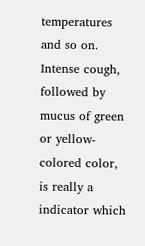temperatures and so on. Intense cough, followed by mucus of green or yellow-colored color, is really a indicator which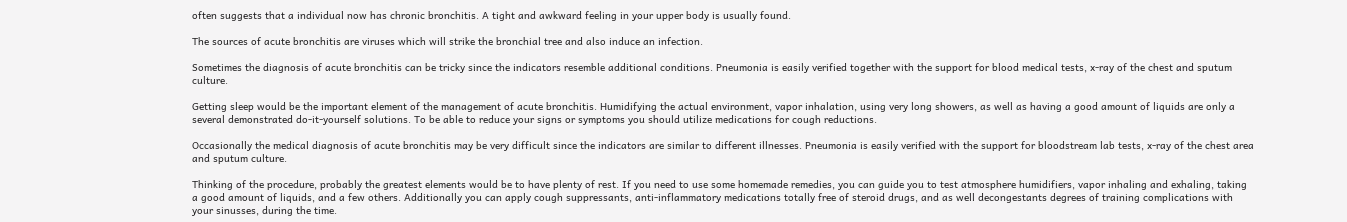often suggests that a individual now has chronic bronchitis. A tight and awkward feeling in your upper body is usually found.

The sources of acute bronchitis are viruses which will strike the bronchial tree and also induce an infection.

Sometimes the diagnosis of acute bronchitis can be tricky since the indicators resemble additional conditions. Pneumonia is easily verified together with the support for blood medical tests, x-ray of the chest and sputum culture.

Getting sleep would be the important element of the management of acute bronchitis. Humidifying the actual environment, vapor inhalation, using very long showers, as well as having a good amount of liquids are only a several demonstrated do-it-yourself solutions. To be able to reduce your signs or symptoms you should utilize medications for cough reductions.

Occasionally the medical diagnosis of acute bronchitis may be very difficult since the indicators are similar to different illnesses. Pneumonia is easily verified with the support for bloodstream lab tests, x-ray of the chest area and sputum culture.

Thinking of the procedure, probably the greatest elements would be to have plenty of rest. If you need to use some homemade remedies, you can guide you to test atmosphere humidifiers, vapor inhaling and exhaling, taking a good amount of liquids, and a few others. Additionally you can apply cough suppressants, anti-inflammatory medications totally free of steroid drugs, and as well decongestants degrees of training complications with your sinusses, during the time.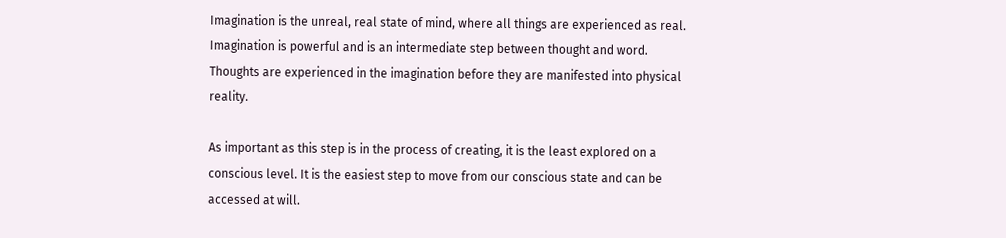Imagination is the unreal, real state of mind, where all things are experienced as real. Imagination is powerful and is an intermediate step between thought and word. Thoughts are experienced in the imagination before they are manifested into physical reality.

As important as this step is in the process of creating, it is the least explored on a conscious level. It is the easiest step to move from our conscious state and can be accessed at will.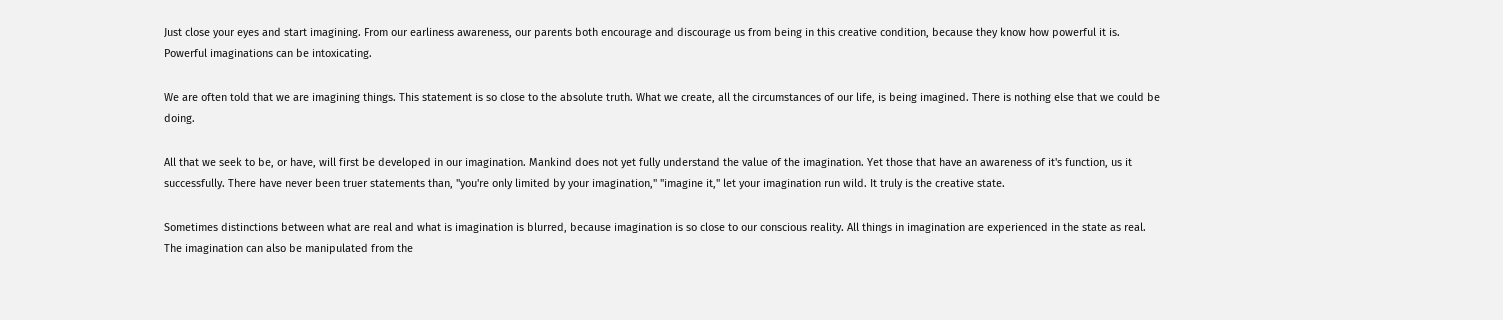Just close your eyes and start imagining. From our earliness awareness, our parents both encourage and discourage us from being in this creative condition, because they know how powerful it is. Powerful imaginations can be intoxicating.

We are often told that we are imagining things. This statement is so close to the absolute truth. What we create, all the circumstances of our life, is being imagined. There is nothing else that we could be doing.

All that we seek to be, or have, will first be developed in our imagination. Mankind does not yet fully understand the value of the imagination. Yet those that have an awareness of it's function, us it successfully. There have never been truer statements than, "you're only limited by your imagination," "imagine it," let your imagination run wild. It truly is the creative state.

Sometimes distinctions between what are real and what is imagination is blurred, because imagination is so close to our conscious reality. All things in imagination are experienced in the state as real. The imagination can also be manipulated from the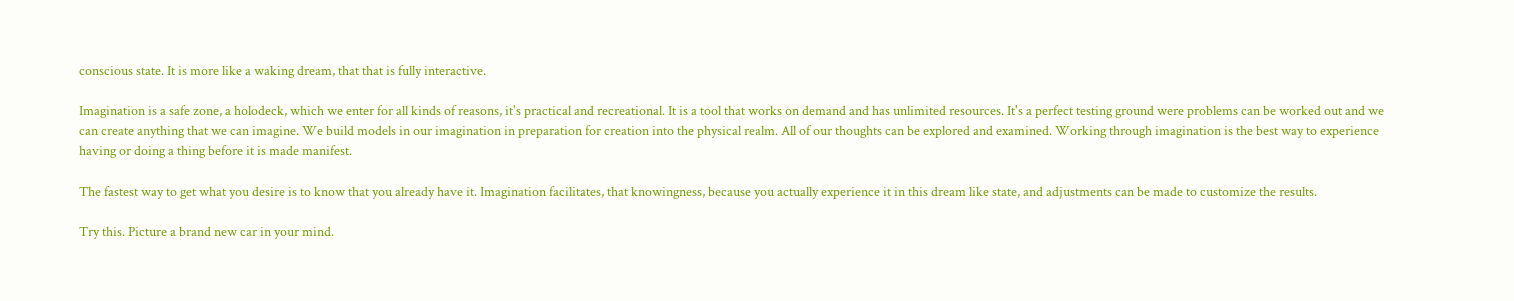conscious state. It is more like a waking dream, that that is fully interactive.

Imagination is a safe zone, a holodeck, which we enter for all kinds of reasons, it's practical and recreational. It is a tool that works on demand and has unlimited resources. It's a perfect testing ground were problems can be worked out and we can create anything that we can imagine. We build models in our imagination in preparation for creation into the physical realm. All of our thoughts can be explored and examined. Working through imagination is the best way to experience having or doing a thing before it is made manifest.

The fastest way to get what you desire is to know that you already have it. Imagination facilitates, that knowingness, because you actually experience it in this dream like state, and adjustments can be made to customize the results.

Try this. Picture a brand new car in your mind.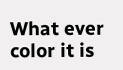What ever color it is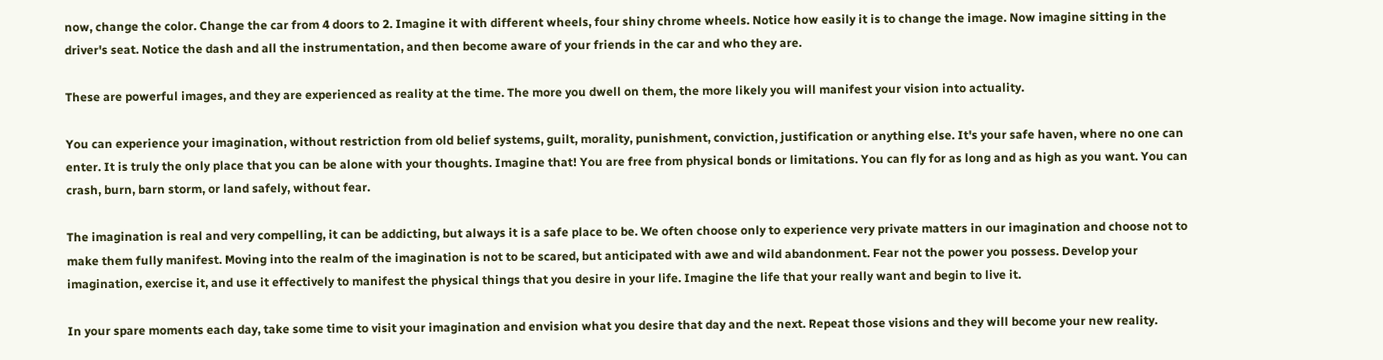now, change the color. Change the car from 4 doors to 2. Imagine it with different wheels, four shiny chrome wheels. Notice how easily it is to change the image. Now imagine sitting in the driver's seat. Notice the dash and all the instrumentation, and then become aware of your friends in the car and who they are.

These are powerful images, and they are experienced as reality at the time. The more you dwell on them, the more likely you will manifest your vision into actuality.

You can experience your imagination, without restriction from old belief systems, guilt, morality, punishment, conviction, justification or anything else. It's your safe haven, where no one can enter. It is truly the only place that you can be alone with your thoughts. Imagine that! You are free from physical bonds or limitations. You can fly for as long and as high as you want. You can crash, burn, barn storm, or land safely, without fear.

The imagination is real and very compelling, it can be addicting, but always it is a safe place to be. We often choose only to experience very private matters in our imagination and choose not to make them fully manifest. Moving into the realm of the imagination is not to be scared, but anticipated with awe and wild abandonment. Fear not the power you possess. Develop your imagination, exercise it, and use it effectively to manifest the physical things that you desire in your life. Imagine the life that your really want and begin to live it.

In your spare moments each day, take some time to visit your imagination and envision what you desire that day and the next. Repeat those visions and they will become your new reality.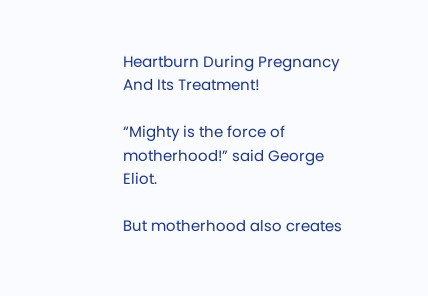Heartburn During Pregnancy And Its Treatment!

“Mighty is the force of motherhood!” said George Eliot.

But motherhood also creates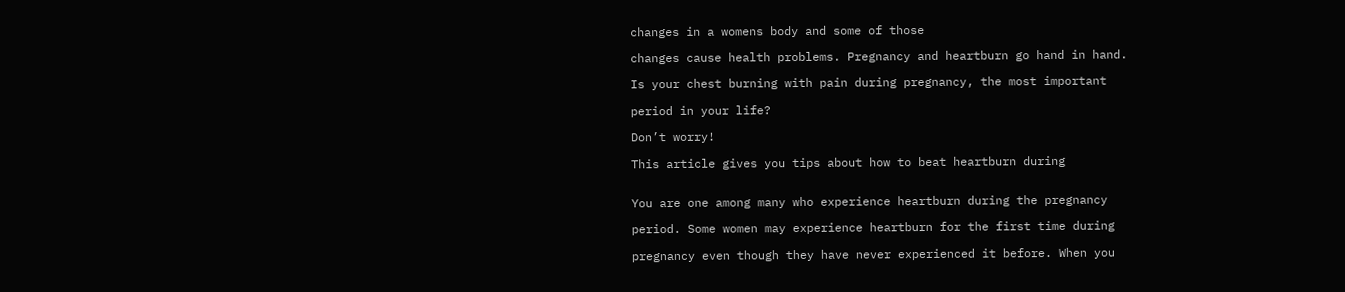changes in a womens body and some of those

changes cause health problems. Pregnancy and heartburn go hand in hand.

Is your chest burning with pain during pregnancy, the most important

period in your life?

Don’t worry!

This article gives you tips about how to beat heartburn during


You are one among many who experience heartburn during the pregnancy

period. Some women may experience heartburn for the first time during

pregnancy even though they have never experienced it before. When you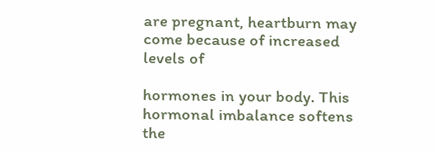are pregnant, heartburn may come because of increased levels of

hormones in your body. This hormonal imbalance softens the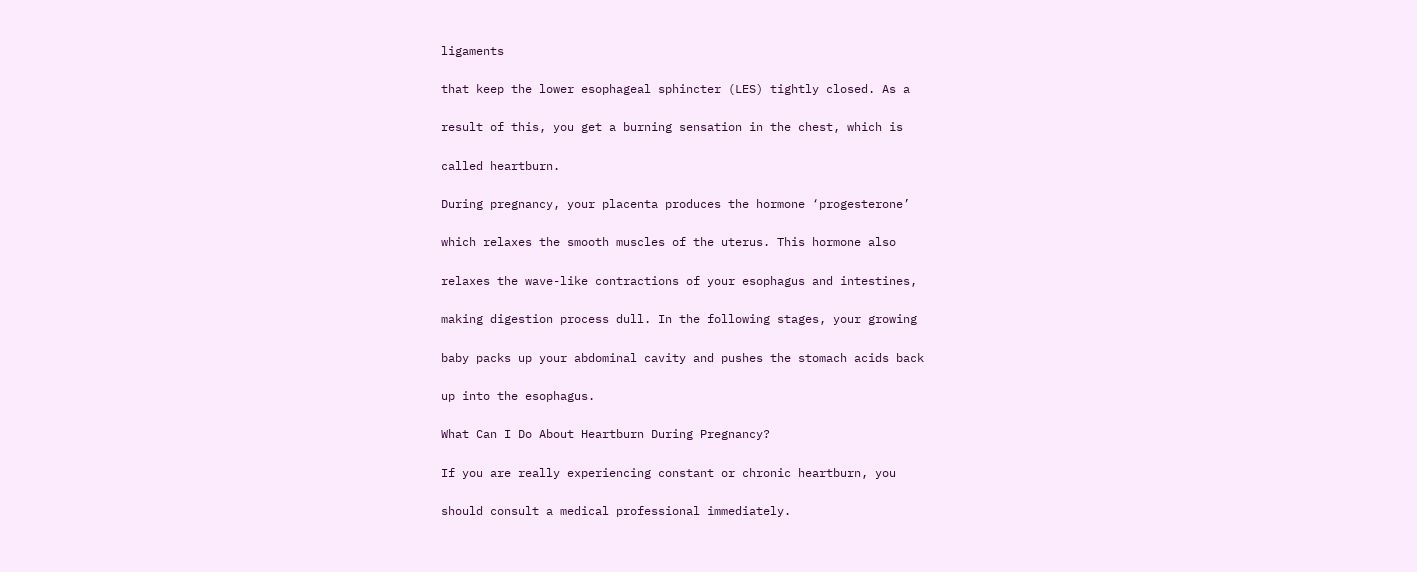ligaments

that keep the lower esophageal sphincter (LES) tightly closed. As a

result of this, you get a burning sensation in the chest, which is

called heartburn.

During pregnancy, your placenta produces the hormone ‘progesterone’

which relaxes the smooth muscles of the uterus. This hormone also

relaxes the wave-like contractions of your esophagus and intestines,

making digestion process dull. In the following stages, your growing

baby packs up your abdominal cavity and pushes the stomach acids back

up into the esophagus.

What Can I Do About Heartburn During Pregnancy?

If you are really experiencing constant or chronic heartburn, you

should consult a medical professional immediately.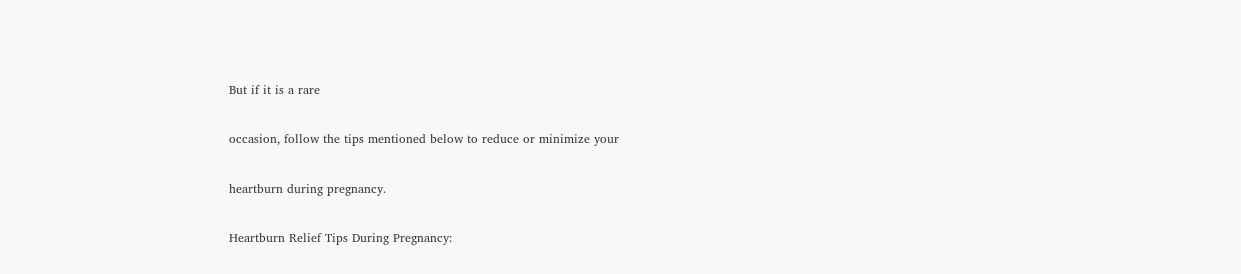But if it is a rare

occasion, follow the tips mentioned below to reduce or minimize your

heartburn during pregnancy.

Heartburn Relief Tips During Pregnancy: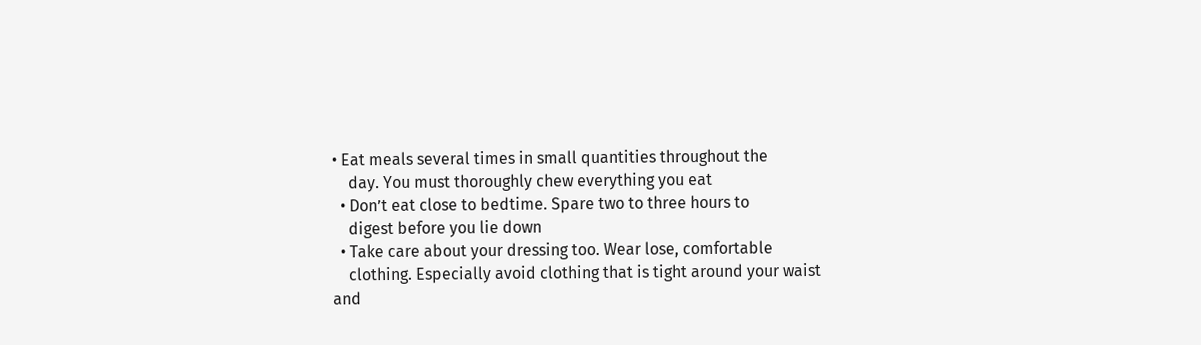• Eat meals several times in small quantities throughout the
    day. You must thoroughly chew everything you eat
  • Don’t eat close to bedtime. Spare two to three hours to
    digest before you lie down
  • Take care about your dressing too. Wear lose, comfortable
    clothing. Especially avoid clothing that is tight around your waist and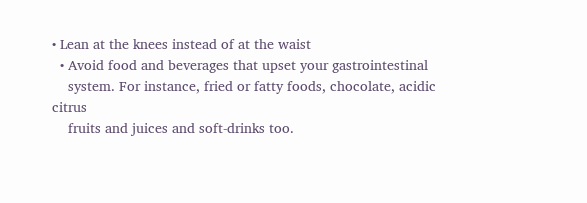• Lean at the knees instead of at the waist
  • Avoid food and beverages that upset your gastrointestinal
    system. For instance, fried or fatty foods, chocolate, acidic citrus
    fruits and juices and soft-drinks too.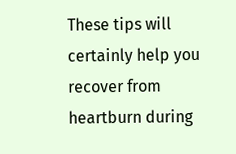These tips will certainly help you recover from heartburn during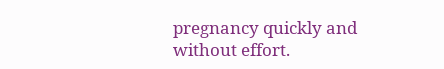pregnancy quickly and without effort.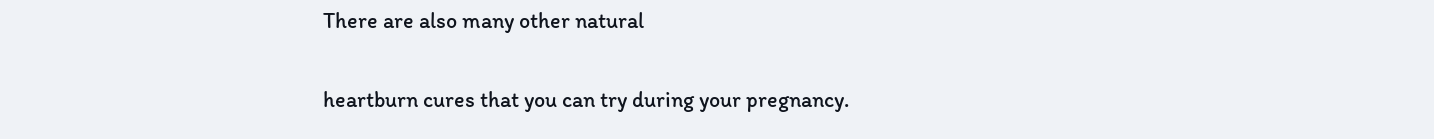There are also many other natural

heartburn cures that you can try during your pregnancy.